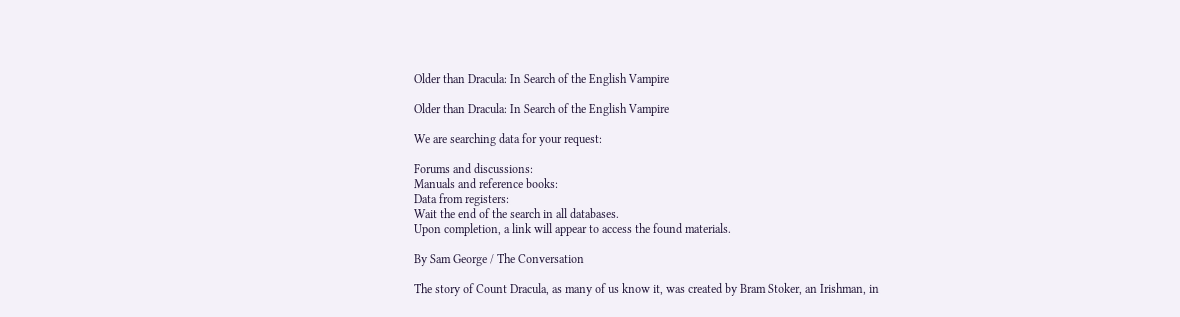Older than Dracula: In Search of the English Vampire

Older than Dracula: In Search of the English Vampire

We are searching data for your request:

Forums and discussions:
Manuals and reference books:
Data from registers:
Wait the end of the search in all databases.
Upon completion, a link will appear to access the found materials.

By Sam George / The Conversation

The story of Count Dracula, as many of us know it, was created by Bram Stoker, an Irishman, in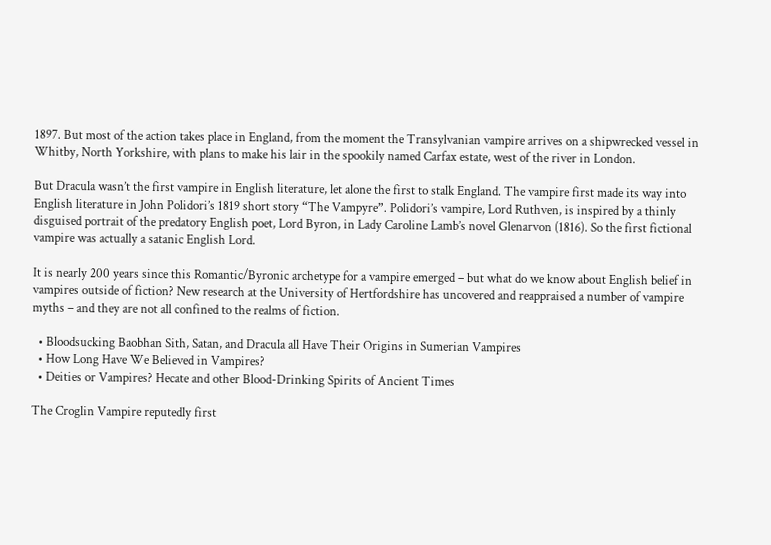1897. But most of the action takes place in England, from the moment the Transylvanian vampire arrives on a shipwrecked vessel in Whitby, North Yorkshire, with plans to make his lair in the spookily named Carfax estate, west of the river in London.

But Dracula wasn’t the first vampire in English literature, let alone the first to stalk England. The vampire first made its way into English literature in John Polidori’s 1819 short story “The Vampyre”. Polidori’s vampire, Lord Ruthven, is inspired by a thinly disguised portrait of the predatory English poet, Lord Byron, in Lady Caroline Lamb’s novel Glenarvon (1816). So the first fictional vampire was actually a satanic English Lord.

It is nearly 200 years since this Romantic/Byronic archetype for a vampire emerged – but what do we know about English belief in vampires outside of fiction? New research at the University of Hertfordshire has uncovered and reappraised a number of vampire myths – and they are not all confined to the realms of fiction.

  • Bloodsucking Baobhan Sith, Satan, and Dracula all Have Their Origins in Sumerian Vampires
  • How Long Have We Believed in Vampires?
  • Deities or Vampires? Hecate and other Blood-Drinking Spirits of Ancient Times

The Croglin Vampire reputedly first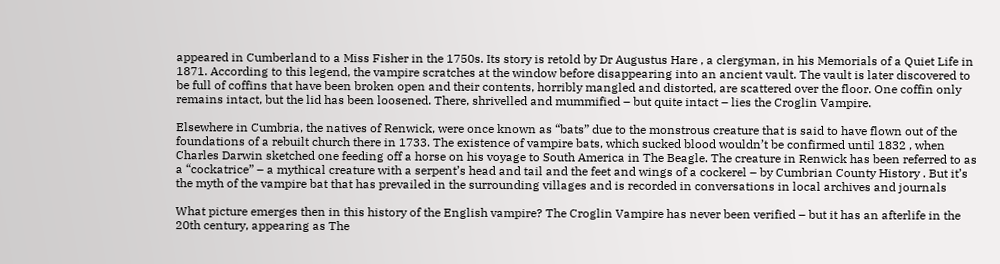appeared in Cumberland to a Miss Fisher in the 1750s. Its story is retold by Dr Augustus Hare , a clergyman, in his Memorials of a Quiet Life in 1871. According to this legend, the vampire scratches at the window before disappearing into an ancient vault. The vault is later discovered to be full of coffins that have been broken open and their contents, horribly mangled and distorted, are scattered over the floor. One coffin only remains intact, but the lid has been loosened. There, shrivelled and mummified – but quite intact – lies the Croglin Vampire.

Elsewhere in Cumbria, the natives of Renwick, were once known as “bats” due to the monstrous creature that is said to have flown out of the foundations of a rebuilt church there in 1733. The existence of vampire bats, which sucked blood wouldn’t be confirmed until 1832 , when Charles Darwin sketched one feeding off a horse on his voyage to South America in The Beagle. The creature in Renwick has been referred to as a “cockatrice” – a mythical creature with a serpent’s head and tail and the feet and wings of a cockerel – by Cumbrian County History . But it’s the myth of the vampire bat that has prevailed in the surrounding villages and is recorded in conversations in local archives and journals

What picture emerges then in this history of the English vampire? The Croglin Vampire has never been verified – but it has an afterlife in the 20th century, appearing as The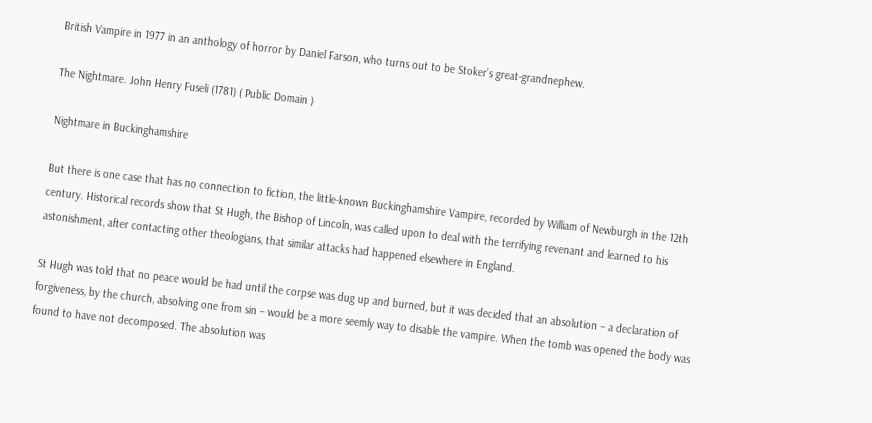British Vampire in 1977 in an anthology of horror by Daniel Farson, who turns out to be Stoker’s great-grandnephew.

The Nightmare. John Henry Fuseli (1781) ( Public Domain )

Nightmare in Buckinghamshire

But there is one case that has no connection to fiction, the little-known Buckinghamshire Vampire, recorded by William of Newburgh in the 12th century. Historical records show that St Hugh, the Bishop of Lincoln, was called upon to deal with the terrifying revenant and learned to his astonishment, after contacting other theologians, that similar attacks had happened elsewhere in England.

St Hugh was told that no peace would be had until the corpse was dug up and burned, but it was decided that an absolution – a declaration of forgiveness, by the church, absolving one from sin – would be a more seemly way to disable the vampire. When the tomb was opened the body was found to have not decomposed. The absolution was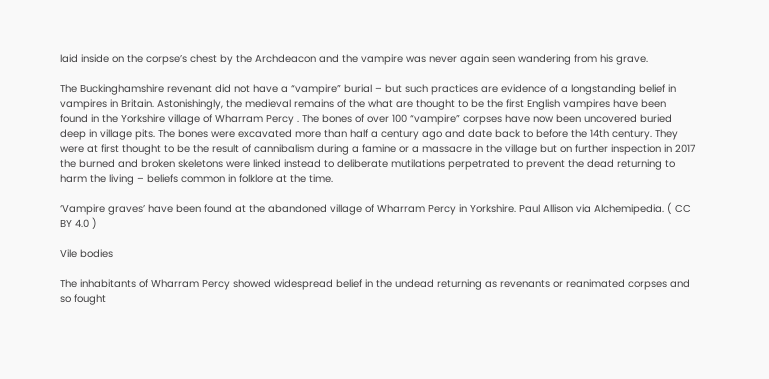laid inside on the corpse’s chest by the Archdeacon and the vampire was never again seen wandering from his grave.

The Buckinghamshire revenant did not have a “vampire” burial – but such practices are evidence of a longstanding belief in vampires in Britain. Astonishingly, the medieval remains of the what are thought to be the first English vampires have been found in the Yorkshire village of Wharram Percy . The bones of over 100 “vampire” corpses have now been uncovered buried deep in village pits. The bones were excavated more than half a century ago and date back to before the 14th century. They were at first thought to be the result of cannibalism during a famine or a massacre in the village but on further inspection in 2017 the burned and broken skeletons were linked instead to deliberate mutilations perpetrated to prevent the dead returning to harm the living – beliefs common in folklore at the time.

‘Vampire graves’ have been found at the abandoned village of Wharram Percy in Yorkshire. Paul Allison via Alchemipedia. ( CC BY 4.0 )

Vile bodies

The inhabitants of Wharram Percy showed widespread belief in the undead returning as revenants or reanimated corpses and so fought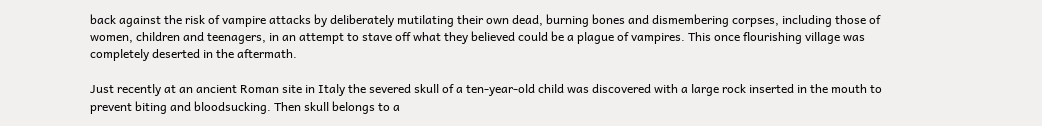back against the risk of vampire attacks by deliberately mutilating their own dead, burning bones and dismembering corpses, including those of women, children and teenagers, in an attempt to stave off what they believed could be a plague of vampires. This once flourishing village was completely deserted in the aftermath.

Just recently at an ancient Roman site in Italy the severed skull of a ten-year-old child was discovered with a large rock inserted in the mouth to prevent biting and bloodsucking. Then skull belongs to a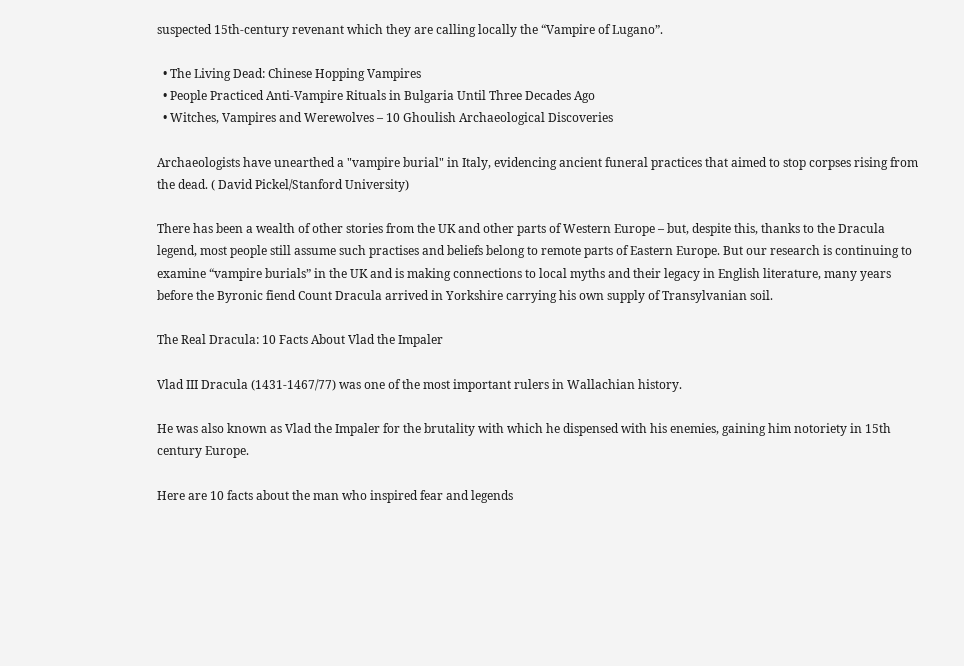suspected 15th-century revenant which they are calling locally the “Vampire of Lugano”.

  • The Living Dead: Chinese Hopping Vampires
  • People Practiced Anti-Vampire Rituals in Bulgaria Until Three Decades Ago
  • Witches, Vampires and Werewolves – 10 Ghoulish Archaeological Discoveries

Archaeologists have unearthed a "vampire burial" in Italy, evidencing ancient funeral practices that aimed to stop corpses rising from the dead. ( David Pickel/Stanford University)

There has been a wealth of other stories from the UK and other parts of Western Europe – but, despite this, thanks to the Dracula legend, most people still assume such practises and beliefs belong to remote parts of Eastern Europe. But our research is continuing to examine “vampire burials” in the UK and is making connections to local myths and their legacy in English literature, many years before the Byronic fiend Count Dracula arrived in Yorkshire carrying his own supply of Transylvanian soil.

The Real Dracula: 10 Facts About Vlad the Impaler

Vlad III Dracula (1431-1467/77) was one of the most important rulers in Wallachian history.

He was also known as Vlad the Impaler for the brutality with which he dispensed with his enemies, gaining him notoriety in 15th century Europe.

Here are 10 facts about the man who inspired fear and legends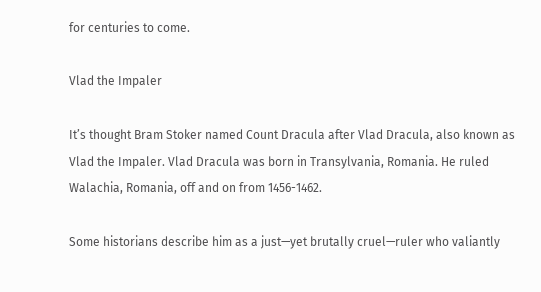for centuries to come.

Vlad the Impaler

It’s thought Bram Stoker named Count Dracula after Vlad Dracula, also known as Vlad the Impaler. Vlad Dracula was born in Transylvania, Romania. He ruled Walachia, Romania, off and on from 1456-1462.

Some historians describe him as a just—yet brutally cruel—ruler who valiantly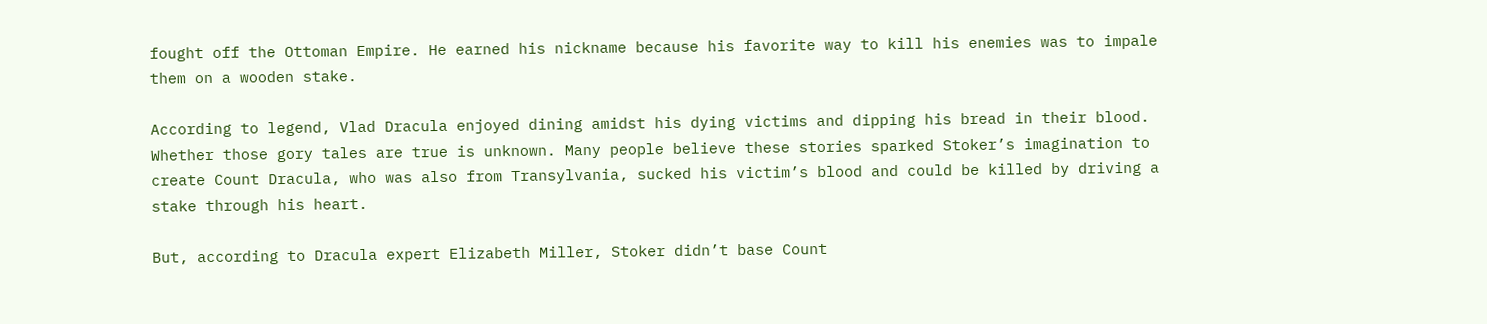fought off the Ottoman Empire. He earned his nickname because his favorite way to kill his enemies was to impale them on a wooden stake.

According to legend, Vlad Dracula enjoyed dining amidst his dying victims and dipping his bread in their blood. Whether those gory tales are true is unknown. Many people believe these stories sparked Stoker’s imagination to create Count Dracula, who was also from Transylvania, sucked his victim’s blood and could be killed by driving a stake through his heart.

But, according to Dracula expert Elizabeth Miller, Stoker didn’t base Count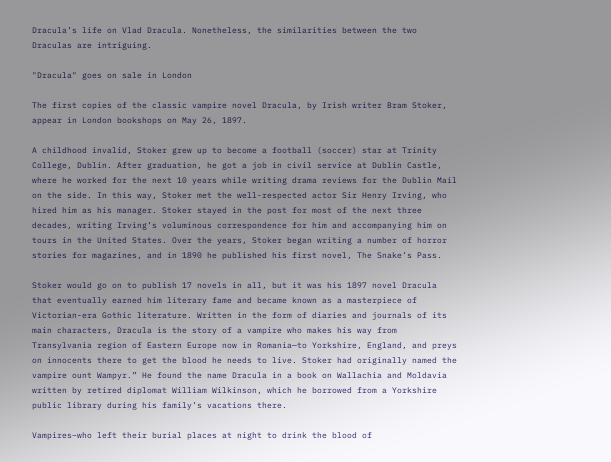Dracula’s life on Vlad Dracula. Nonetheless, the similarities between the two Draculas are intriguing.

"Dracula" goes on sale in London

The first copies of the classic vampire novel Dracula, by Irish writer Bram Stoker, appear in London bookshops on May 26, 1897.

A childhood invalid, Stoker grew up to become a football (soccer) star at Trinity College, Dublin. After graduation, he got a job in civil service at Dublin Castle, where he worked for the next 10 years while writing drama reviews for the Dublin Mail on the side. In this way, Stoker met the well-respected actor Sir Henry Irving, who hired him as his manager. Stoker stayed in the post for most of the next three decades, writing Irving’s voluminous correspondence for him and accompanying him on tours in the United States. Over the years, Stoker began writing a number of horror stories for magazines, and in 1890 he published his first novel, The Snake’s Pass.

Stoker would go on to publish 17 novels in all, but it was his 1897 novel Dracula that eventually earned him literary fame and became known as a masterpiece of Victorian-era Gothic literature. Written in the form of diaries and journals of its main characters, Dracula is the story of a vampire who makes his way from Transylvania region of Eastern Europe now in Romania—to Yorkshire, England, and preys on innocents there to get the blood he needs to live. Stoker had originally named the vampire ount Wampyr.” He found the name Dracula in a book on Wallachia and Moldavia written by retired diplomat William Wilkinson, which he borrowed from a Yorkshire public library during his family’s vacations there.

Vampires–who left their burial places at night to drink the blood of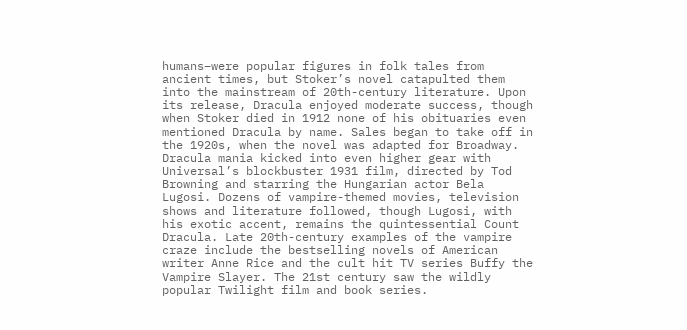humans–were popular figures in folk tales from ancient times, but Stoker’s novel catapulted them into the mainstream of 20th-century literature. Upon its release, Dracula enjoyed moderate success, though when Stoker died in 1912 none of his obituaries even mentioned Dracula by name. Sales began to take off in the 1920s, when the novel was adapted for Broadway. Dracula mania kicked into even higher gear with Universal’s blockbuster 1931 film, directed by Tod Browning and starring the Hungarian actor Bela Lugosi. Dozens of vampire-themed movies, television shows and literature followed, though Lugosi, with his exotic accent, remains the quintessential Count Dracula. Late 20th-century examples of the vampire craze include the bestselling novels of American writer Anne Rice and the cult hit TV series Buffy the Vampire Slayer. The 21st century saw the wildly popular Twilight film and book series.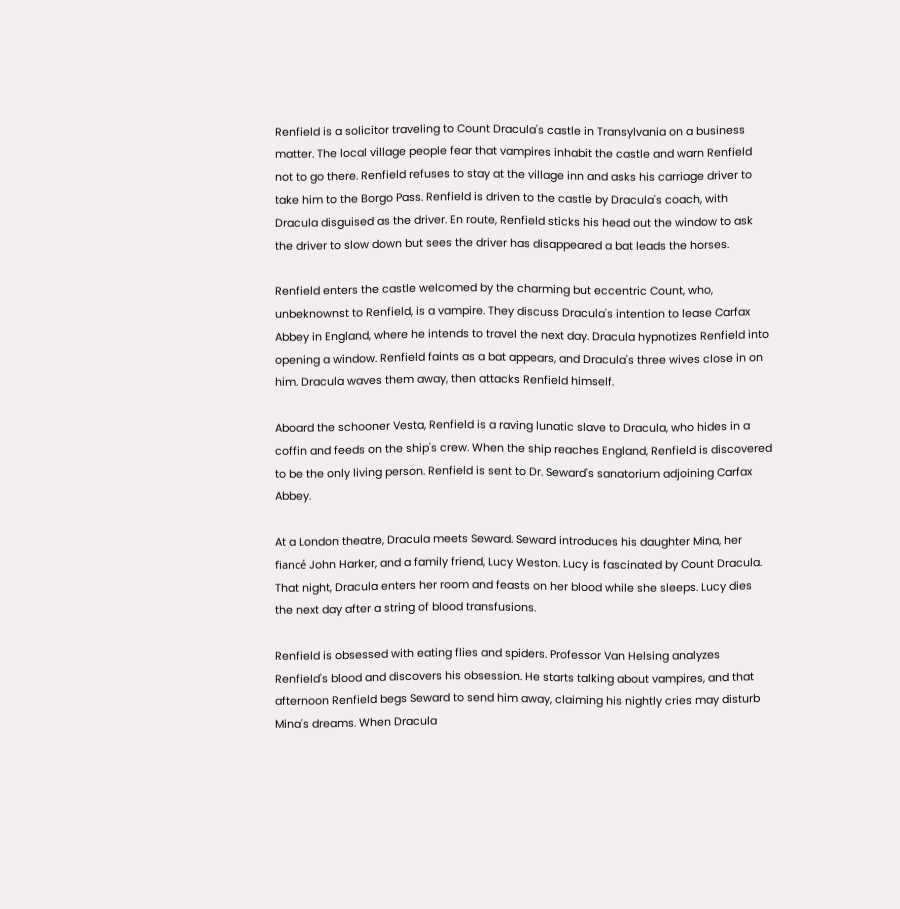Renfield is a solicitor traveling to Count Dracula's castle in Transylvania on a business matter. The local village people fear that vampires inhabit the castle and warn Renfield not to go there. Renfield refuses to stay at the village inn and asks his carriage driver to take him to the Borgo Pass. Renfield is driven to the castle by Dracula's coach, with Dracula disguised as the driver. En route, Renfield sticks his head out the window to ask the driver to slow down but sees the driver has disappeared a bat leads the horses.

Renfield enters the castle welcomed by the charming but eccentric Count, who, unbeknownst to Renfield, is a vampire. They discuss Dracula's intention to lease Carfax Abbey in England, where he intends to travel the next day. Dracula hypnotizes Renfield into opening a window. Renfield faints as a bat appears, and Dracula's three wives close in on him. Dracula waves them away, then attacks Renfield himself.

Aboard the schooner Vesta, Renfield is a raving lunatic slave to Dracula, who hides in a coffin and feeds on the ship's crew. When the ship reaches England, Renfield is discovered to be the only living person. Renfield is sent to Dr. Seward's sanatorium adjoining Carfax Abbey.

At a London theatre, Dracula meets Seward. Seward introduces his daughter Mina, her fiancé John Harker, and a family friend, Lucy Weston. Lucy is fascinated by Count Dracula. That night, Dracula enters her room and feasts on her blood while she sleeps. Lucy dies the next day after a string of blood transfusions.

Renfield is obsessed with eating flies and spiders. Professor Van Helsing analyzes Renfield's blood and discovers his obsession. He starts talking about vampires, and that afternoon Renfield begs Seward to send him away, claiming his nightly cries may disturb Mina's dreams. When Dracula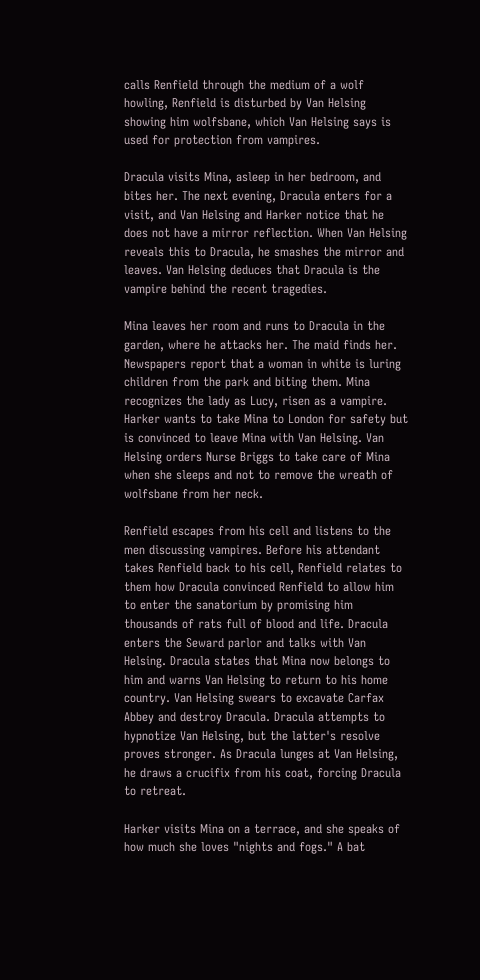calls Renfield through the medium of a wolf howling, Renfield is disturbed by Van Helsing showing him wolfsbane, which Van Helsing says is used for protection from vampires.

Dracula visits Mina, asleep in her bedroom, and bites her. The next evening, Dracula enters for a visit, and Van Helsing and Harker notice that he does not have a mirror reflection. When Van Helsing reveals this to Dracula, he smashes the mirror and leaves. Van Helsing deduces that Dracula is the vampire behind the recent tragedies.

Mina leaves her room and runs to Dracula in the garden, where he attacks her. The maid finds her. Newspapers report that a woman in white is luring children from the park and biting them. Mina recognizes the lady as Lucy, risen as a vampire. Harker wants to take Mina to London for safety but is convinced to leave Mina with Van Helsing. Van Helsing orders Nurse Briggs to take care of Mina when she sleeps and not to remove the wreath of wolfsbane from her neck.

Renfield escapes from his cell and listens to the men discussing vampires. Before his attendant takes Renfield back to his cell, Renfield relates to them how Dracula convinced Renfield to allow him to enter the sanatorium by promising him thousands of rats full of blood and life. Dracula enters the Seward parlor and talks with Van Helsing. Dracula states that Mina now belongs to him and warns Van Helsing to return to his home country. Van Helsing swears to excavate Carfax Abbey and destroy Dracula. Dracula attempts to hypnotize Van Helsing, but the latter's resolve proves stronger. As Dracula lunges at Van Helsing, he draws a crucifix from his coat, forcing Dracula to retreat.

Harker visits Mina on a terrace, and she speaks of how much she loves "nights and fogs." A bat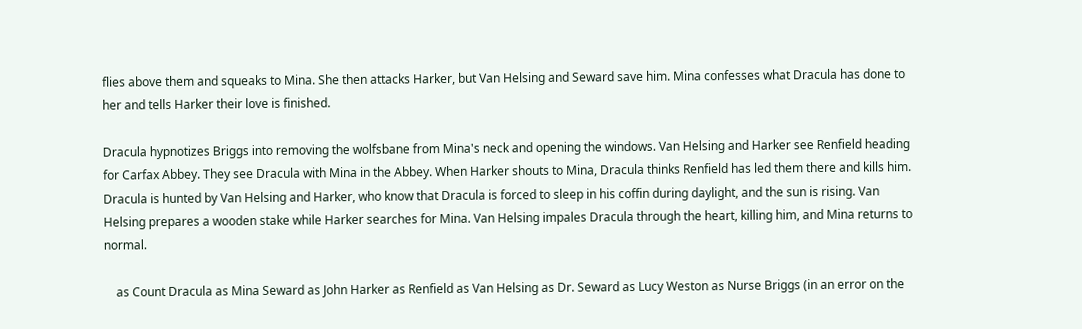flies above them and squeaks to Mina. She then attacks Harker, but Van Helsing and Seward save him. Mina confesses what Dracula has done to her and tells Harker their love is finished.

Dracula hypnotizes Briggs into removing the wolfsbane from Mina's neck and opening the windows. Van Helsing and Harker see Renfield heading for Carfax Abbey. They see Dracula with Mina in the Abbey. When Harker shouts to Mina, Dracula thinks Renfield has led them there and kills him. Dracula is hunted by Van Helsing and Harker, who know that Dracula is forced to sleep in his coffin during daylight, and the sun is rising. Van Helsing prepares a wooden stake while Harker searches for Mina. Van Helsing impales Dracula through the heart, killing him, and Mina returns to normal.

    as Count Dracula as Mina Seward as John Harker as Renfield as Van Helsing as Dr. Seward as Lucy Weston as Nurse Briggs (in an error on the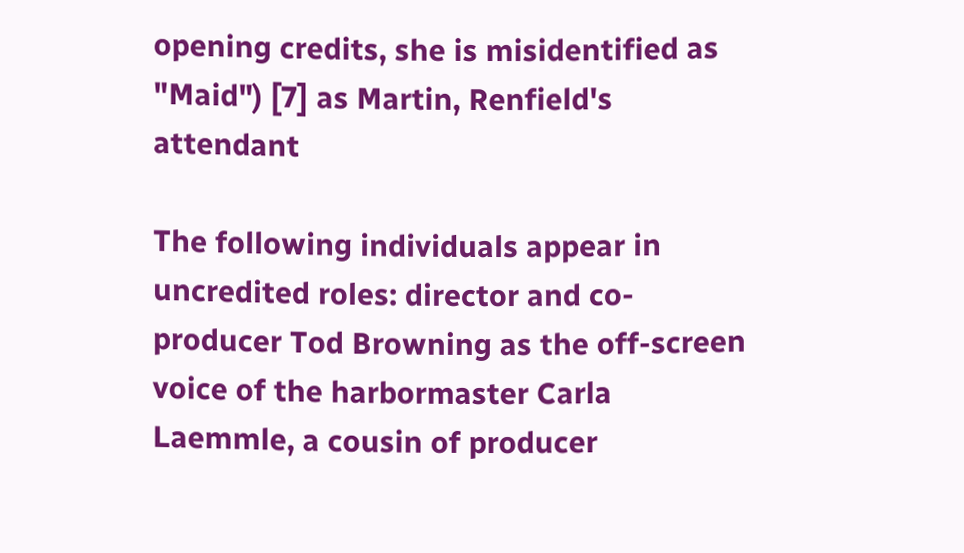opening credits, she is misidentified as "Maid") [7] as Martin, Renfield's attendant

The following individuals appear in uncredited roles: director and co-producer Tod Browning as the off-screen voice of the harbormaster Carla Laemmle, a cousin of producer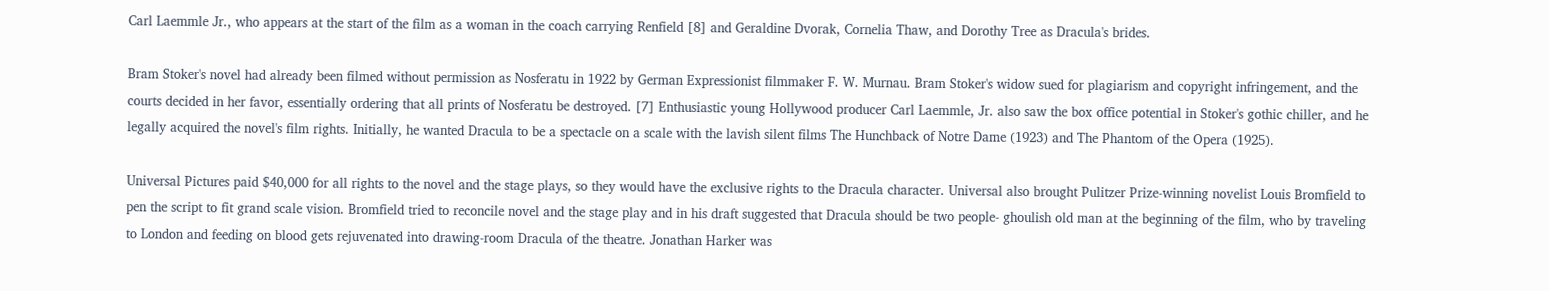Carl Laemmle Jr., who appears at the start of the film as a woman in the coach carrying Renfield [8] and Geraldine Dvorak, Cornelia Thaw, and Dorothy Tree as Dracula's brides.

Bram Stoker's novel had already been filmed without permission as Nosferatu in 1922 by German Expressionist filmmaker F. W. Murnau. Bram Stoker's widow sued for plagiarism and copyright infringement, and the courts decided in her favor, essentially ordering that all prints of Nosferatu be destroyed. [7] Enthusiastic young Hollywood producer Carl Laemmle, Jr. also saw the box office potential in Stoker's gothic chiller, and he legally acquired the novel's film rights. Initially, he wanted Dracula to be a spectacle on a scale with the lavish silent films The Hunchback of Notre Dame (1923) and The Phantom of the Opera (1925).

Universal Pictures paid $40,000 for all rights to the novel and the stage plays, so they would have the exclusive rights to the Dracula character. Universal also brought Pulitzer Prize-winning novelist Louis Bromfield to pen the script to fit grand scale vision. Bromfield tried to reconcile novel and the stage play and in his draft suggested that Dracula should be two people- ghoulish old man at the beginning of the film, who by traveling to London and feeding on blood gets rejuvenated into drawing-room Dracula of the theatre. Jonathan Harker was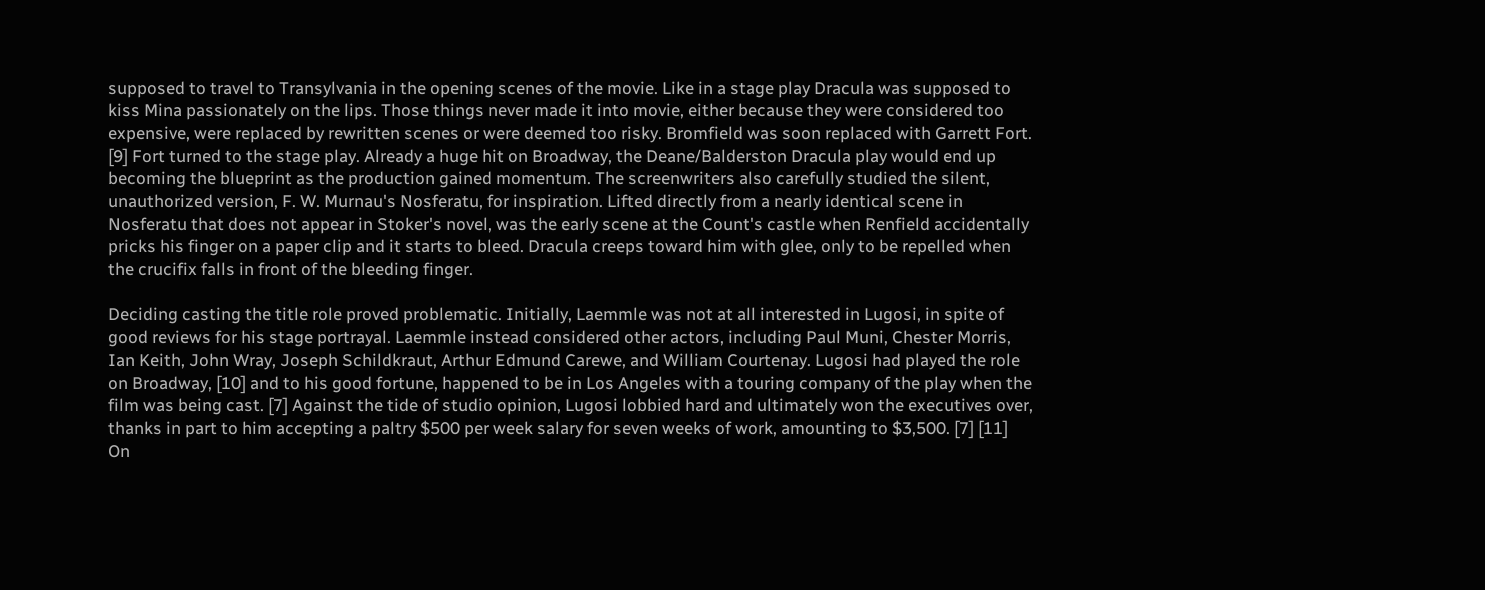supposed to travel to Transylvania in the opening scenes of the movie. Like in a stage play Dracula was supposed to kiss Mina passionately on the lips. Those things never made it into movie, either because they were considered too expensive, were replaced by rewritten scenes or were deemed too risky. Bromfield was soon replaced with Garrett Fort. [9] Fort turned to the stage play. Already a huge hit on Broadway, the Deane/Balderston Dracula play would end up becoming the blueprint as the production gained momentum. The screenwriters also carefully studied the silent, unauthorized version, F. W. Murnau's Nosferatu, for inspiration. Lifted directly from a nearly identical scene in Nosferatu that does not appear in Stoker's novel, was the early scene at the Count's castle when Renfield accidentally pricks his finger on a paper clip and it starts to bleed. Dracula creeps toward him with glee, only to be repelled when the crucifix falls in front of the bleeding finger.

Deciding casting the title role proved problematic. Initially, Laemmle was not at all interested in Lugosi, in spite of good reviews for his stage portrayal. Laemmle instead considered other actors, including Paul Muni, Chester Morris, Ian Keith, John Wray, Joseph Schildkraut, Arthur Edmund Carewe, and William Courtenay. Lugosi had played the role on Broadway, [10] and to his good fortune, happened to be in Los Angeles with a touring company of the play when the film was being cast. [7] Against the tide of studio opinion, Lugosi lobbied hard and ultimately won the executives over, thanks in part to him accepting a paltry $500 per week salary for seven weeks of work, amounting to $3,500. [7] [11]
On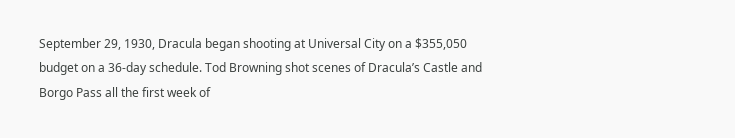September 29, 1930, Dracula began shooting at Universal City on a $355,050 budget on a 36-day schedule. Tod Browning shot scenes of Dracula’s Castle and Borgo Pass all the first week of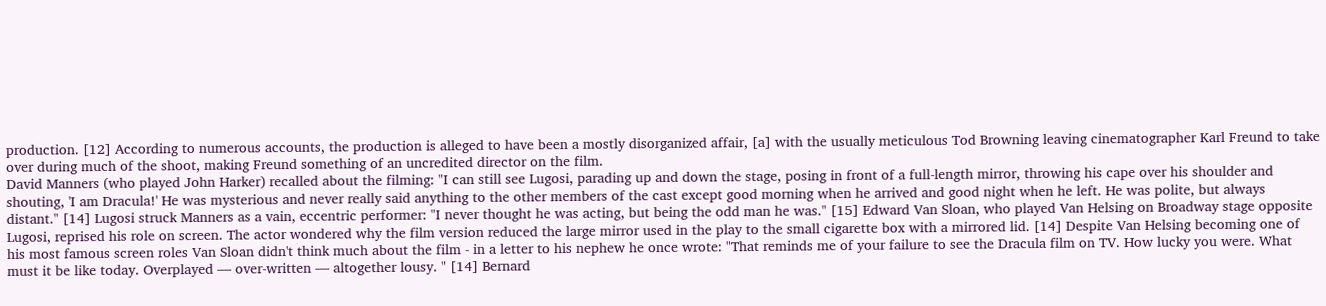production. [12] According to numerous accounts, the production is alleged to have been a mostly disorganized affair, [a] with the usually meticulous Tod Browning leaving cinematographer Karl Freund to take over during much of the shoot, making Freund something of an uncredited director on the film.
David Manners (who played John Harker) recalled about the filming: "I can still see Lugosi, parading up and down the stage, posing in front of a full-length mirror, throwing his cape over his shoulder and shouting, 'I am Dracula!' He was mysterious and never really said anything to the other members of the cast except good morning when he arrived and good night when he left. He was polite, but always distant." [14] Lugosi struck Manners as a vain, eccentric performer: "I never thought he was acting, but being the odd man he was." [15] Edward Van Sloan, who played Van Helsing on Broadway stage opposite Lugosi, reprised his role on screen. The actor wondered why the film version reduced the large mirror used in the play to the small cigarette box with a mirrored lid. [14] Despite Van Helsing becoming one of his most famous screen roles Van Sloan didn't think much about the film - in a letter to his nephew he once wrote: "That reminds me of your failure to see the Dracula film on TV. How lucky you were. What must it be like today. Overplayed — over-written — altogether lousy. " [14] Bernard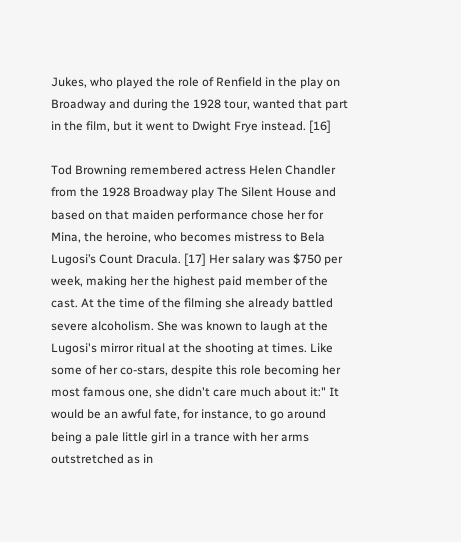Jukes, who played the role of Renfield in the play on Broadway and during the 1928 tour, wanted that part in the film, but it went to Dwight Frye instead. [16]

Tod Browning remembered actress Helen Chandler from the 1928 Broadway play The Silent House and based on that maiden performance chose her for Mina, the heroine, who becomes mistress to Bela Lugosi’s Count Dracula. [17] Her salary was $750 per week, making her the highest paid member of the cast. At the time of the filming she already battled severe alcoholism. She was known to laugh at the Lugosi's mirror ritual at the shooting at times. Like some of her co-stars, despite this role becoming her most famous one, she didn't care much about it:" It would be an awful fate, for instance, to go around being a pale little girl in a trance with her arms outstretched as in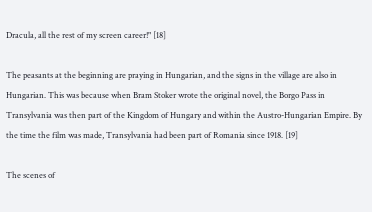Dracula, all the rest of my screen career!" [18]

The peasants at the beginning are praying in Hungarian, and the signs in the village are also in Hungarian. This was because when Bram Stoker wrote the original novel, the Borgo Pass in Transylvania was then part of the Kingdom of Hungary and within the Austro-Hungarian Empire. By the time the film was made, Transylvania had been part of Romania since 1918. [19]

The scenes of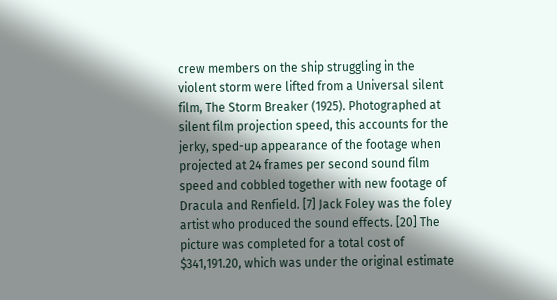crew members on the ship struggling in the violent storm were lifted from a Universal silent film, The Storm Breaker (1925). Photographed at silent film projection speed, this accounts for the jerky, sped-up appearance of the footage when projected at 24 frames per second sound film speed and cobbled together with new footage of Dracula and Renfield. [7] Jack Foley was the foley artist who produced the sound effects. [20] The picture was completed for a total cost of $341,191.20, which was under the original estimate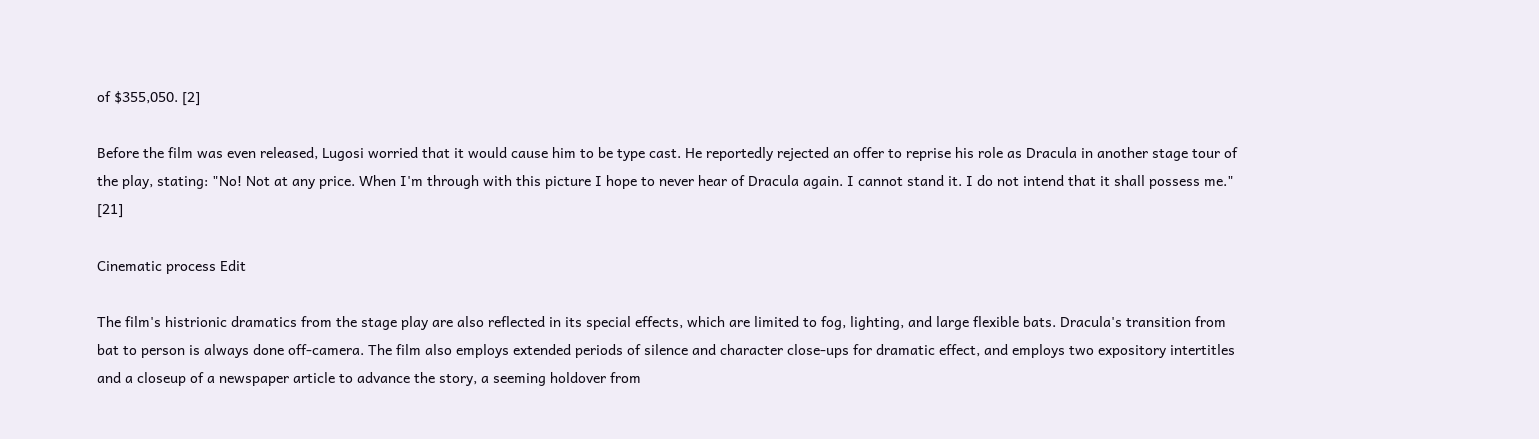of $355,050. [2]

Before the film was even released, Lugosi worried that it would cause him to be type cast. He reportedly rejected an offer to reprise his role as Dracula in another stage tour of the play, stating: "No! Not at any price. When I'm through with this picture I hope to never hear of Dracula again. I cannot stand it. I do not intend that it shall possess me." [21]

Cinematic process Edit

The film's histrionic dramatics from the stage play are also reflected in its special effects, which are limited to fog, lighting, and large flexible bats. Dracula's transition from bat to person is always done off-camera. The film also employs extended periods of silence and character close-ups for dramatic effect, and employs two expository intertitles and a closeup of a newspaper article to advance the story, a seeming holdover from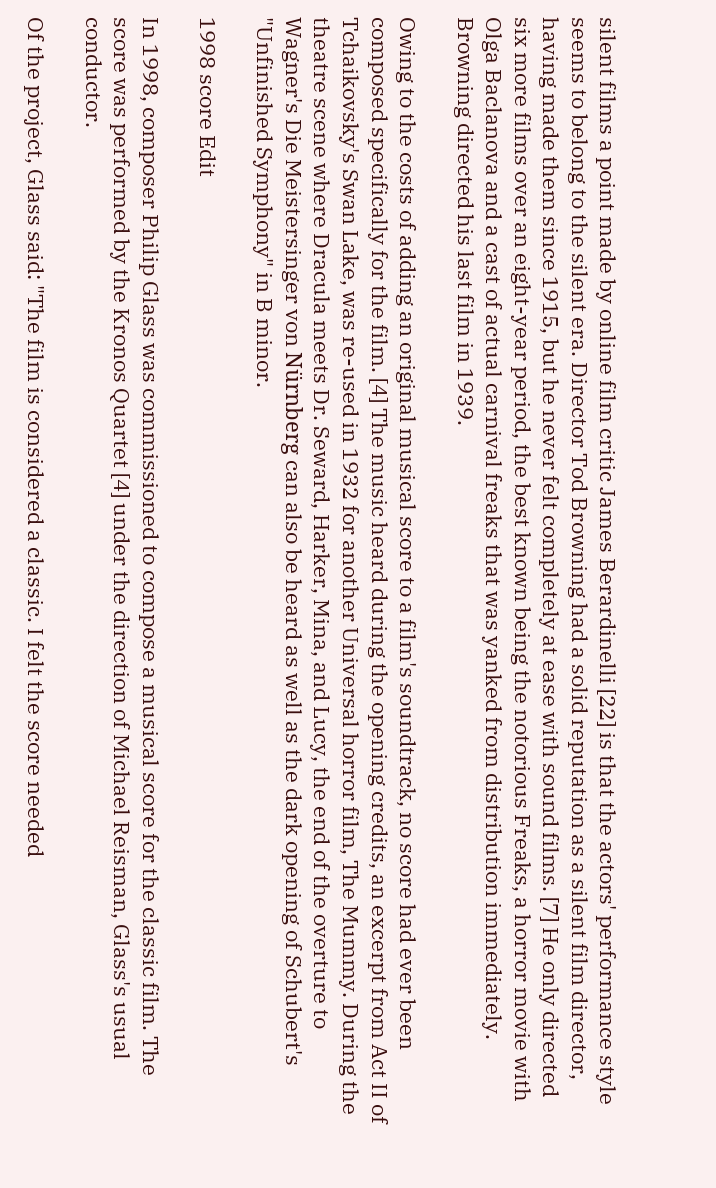silent films a point made by online film critic James Berardinelli [22] is that the actors' performance style seems to belong to the silent era. Director Tod Browning had a solid reputation as a silent film director, having made them since 1915, but he never felt completely at ease with sound films. [7] He only directed six more films over an eight-year period, the best known being the notorious Freaks, a horror movie with Olga Baclanova and a cast of actual carnival freaks that was yanked from distribution immediately. Browning directed his last film in 1939.

Owing to the costs of adding an original musical score to a film's soundtrack, no score had ever been composed specifically for the film. [4] The music heard during the opening credits, an excerpt from Act II of Tchaikovsky's Swan Lake, was re-used in 1932 for another Universal horror film, The Mummy. During the theatre scene where Dracula meets Dr. Seward, Harker, Mina, and Lucy, the end of the overture to Wagner's Die Meistersinger von Nürnberg can also be heard as well as the dark opening of Schubert's "Unfinished Symphony" in B minor.

1998 score Edit

In 1998, composer Philip Glass was commissioned to compose a musical score for the classic film. The score was performed by the Kronos Quartet [4] under the direction of Michael Reisman, Glass's usual conductor.

Of the project, Glass said: "The film is considered a classic. I felt the score needed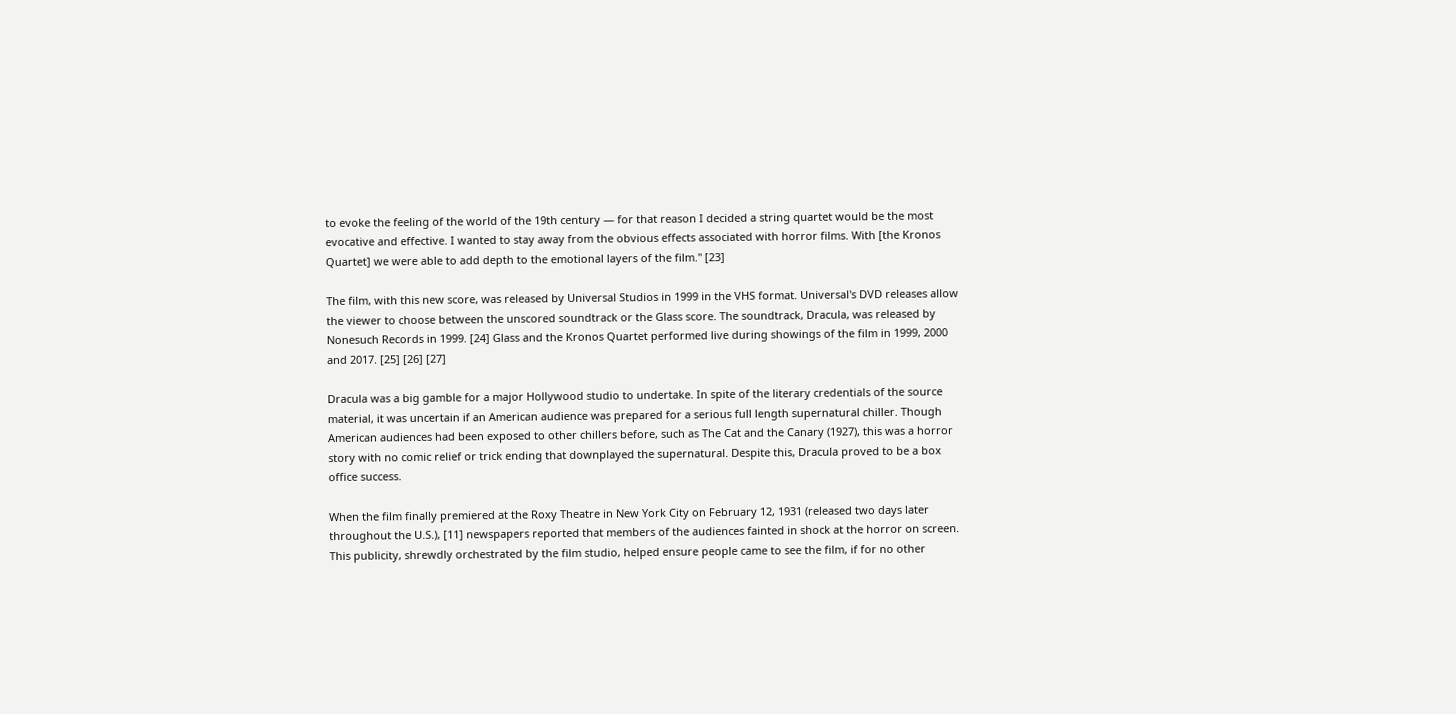to evoke the feeling of the world of the 19th century — for that reason I decided a string quartet would be the most evocative and effective. I wanted to stay away from the obvious effects associated with horror films. With [the Kronos Quartet] we were able to add depth to the emotional layers of the film." [23]

The film, with this new score, was released by Universal Studios in 1999 in the VHS format. Universal's DVD releases allow the viewer to choose between the unscored soundtrack or the Glass score. The soundtrack, Dracula, was released by Nonesuch Records in 1999. [24] Glass and the Kronos Quartet performed live during showings of the film in 1999, 2000 and 2017. [25] [26] [27]

Dracula was a big gamble for a major Hollywood studio to undertake. In spite of the literary credentials of the source material, it was uncertain if an American audience was prepared for a serious full length supernatural chiller. Though American audiences had been exposed to other chillers before, such as The Cat and the Canary (1927), this was a horror story with no comic relief or trick ending that downplayed the supernatural. Despite this, Dracula proved to be a box office success.

When the film finally premiered at the Roxy Theatre in New York City on February 12, 1931 (released two days later throughout the U.S.), [11] newspapers reported that members of the audiences fainted in shock at the horror on screen. This publicity, shrewdly orchestrated by the film studio, helped ensure people came to see the film, if for no other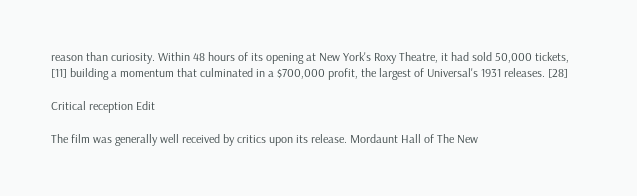reason than curiosity. Within 48 hours of its opening at New York's Roxy Theatre, it had sold 50,000 tickets, [11] building a momentum that culminated in a $700,000 profit, the largest of Universal's 1931 releases. [28]

Critical reception Edit

The film was generally well received by critics upon its release. Mordaunt Hall of The New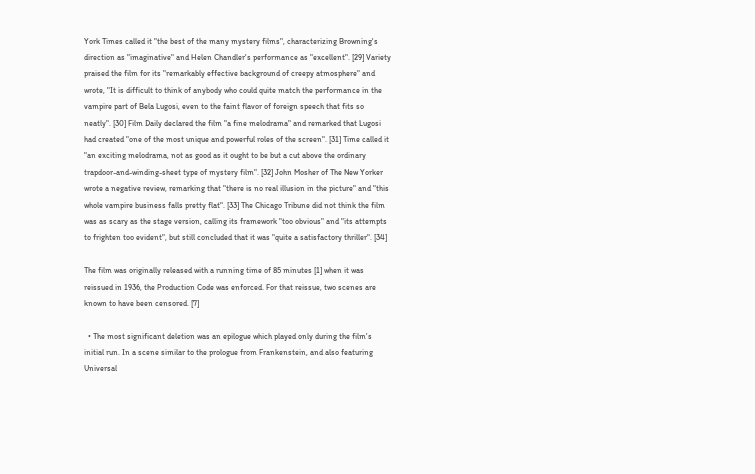York Times called it "the best of the many mystery films", characterizing Browning's direction as "imaginative" and Helen Chandler's performance as "excellent". [29] Variety praised the film for its "remarkably effective background of creepy atmosphere" and wrote, "It is difficult to think of anybody who could quite match the performance in the vampire part of Bela Lugosi, even to the faint flavor of foreign speech that fits so neatly". [30] Film Daily declared the film "a fine melodrama" and remarked that Lugosi had created "one of the most unique and powerful roles of the screen". [31] Time called it "an exciting melodrama, not as good as it ought to be but a cut above the ordinary trapdoor-and-winding-sheet type of mystery film". [32] John Mosher of The New Yorker wrote a negative review, remarking that "there is no real illusion in the picture" and "this whole vampire business falls pretty flat". [33] The Chicago Tribune did not think the film was as scary as the stage version, calling its framework "too obvious" and "its attempts to frighten too evident", but still concluded that it was "quite a satisfactory thriller". [34]

The film was originally released with a running time of 85 minutes [1] when it was reissued in 1936, the Production Code was enforced. For that reissue, two scenes are known to have been censored. [7]

  • The most significant deletion was an epilogue which played only during the film's initial run. In a scene similar to the prologue from Frankenstein, and also featuring Universal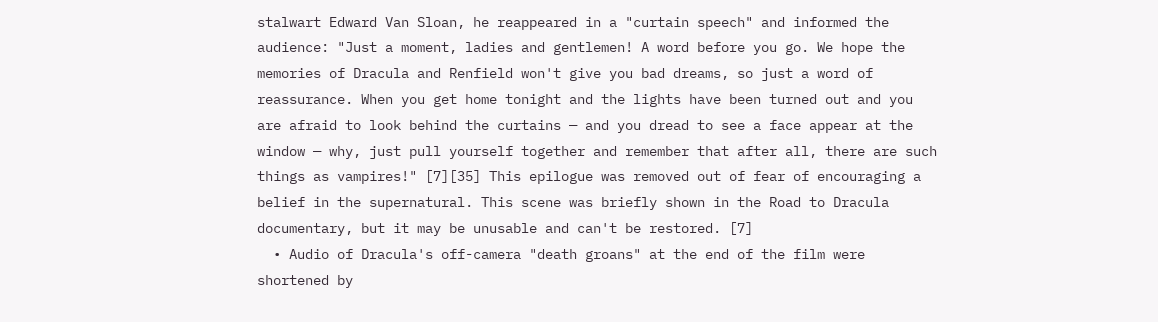stalwart Edward Van Sloan, he reappeared in a "curtain speech" and informed the audience: "Just a moment, ladies and gentlemen! A word before you go. We hope the memories of Dracula and Renfield won't give you bad dreams, so just a word of reassurance. When you get home tonight and the lights have been turned out and you are afraid to look behind the curtains — and you dread to see a face appear at the window — why, just pull yourself together and remember that after all, there are such things as vampires!" [7][35] This epilogue was removed out of fear of encouraging a belief in the supernatural. This scene was briefly shown in the Road to Dracula documentary, but it may be unusable and can't be restored. [7]
  • Audio of Dracula's off-camera "death groans" at the end of the film were shortened by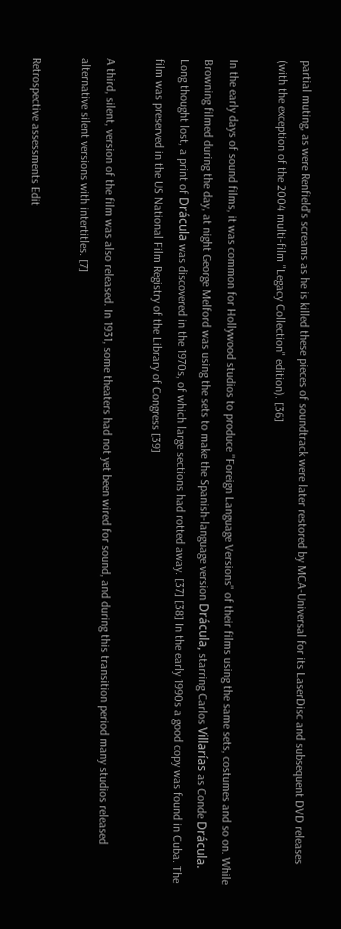partial muting, as were Renfield's screams as he is killed these pieces of soundtrack were later restored by MCA-Universal for its LaserDisc and subsequent DVD releases (with the exception of the 2004 multi-film "Legacy Collection" edition). [36]

In the early days of sound films, it was common for Hollywood studios to produce "Foreign Language Versions" of their films using the same sets, costumes and so on. While Browning filmed during the day, at night George Melford was using the sets to make the Spanish-language version Drácula, starring Carlos Villarías as Conde Drácula. Long thought lost, a print of Drácula was discovered in the 1970s, of which large sections had rotted away. [37] [38] In the early 1990s a good copy was found in Cuba. The film was preserved in the US National Film Registry of the Library of Congress [39]

A third, silent, version of the film was also released. In 1931, some theaters had not yet been wired for sound, and during this transition period many studios released alternative silent versions with intertitles. [7]

Retrospective assessments Edit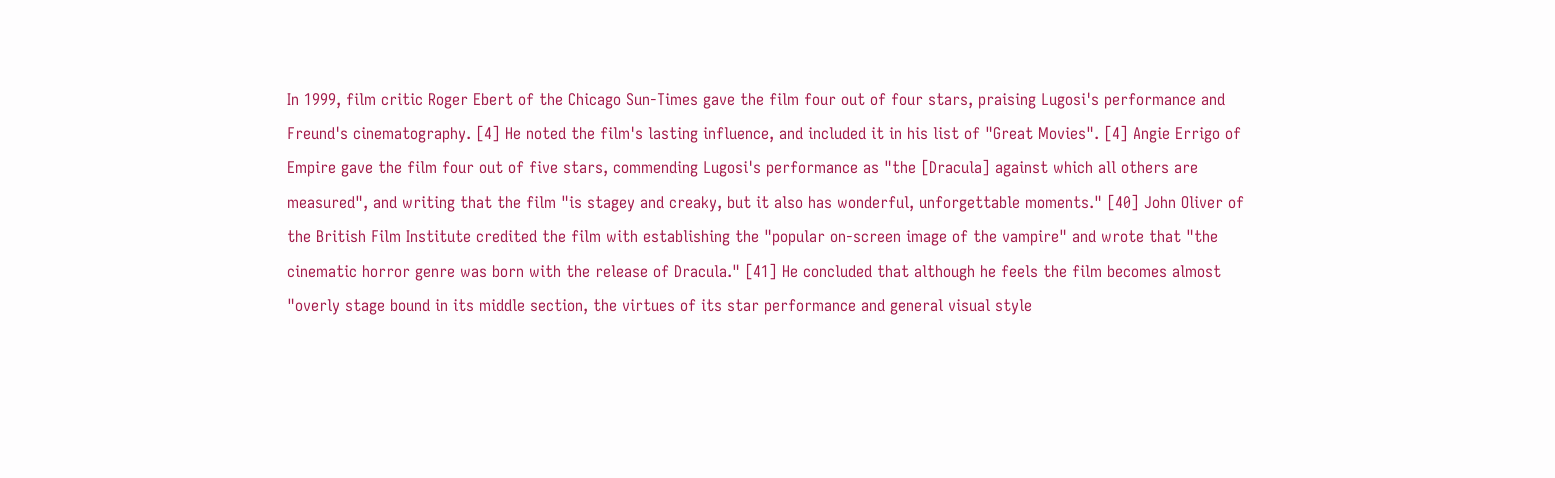In 1999, film critic Roger Ebert of the Chicago Sun-Times gave the film four out of four stars, praising Lugosi's performance and Freund's cinematography. [4] He noted the film's lasting influence, and included it in his list of "Great Movies". [4] Angie Errigo of Empire gave the film four out of five stars, commending Lugosi's performance as "the [Dracula] against which all others are measured", and writing that the film "is stagey and creaky, but it also has wonderful, unforgettable moments." [40] John Oliver of the British Film Institute credited the film with establishing the "popular on-screen image of the vampire" and wrote that "the cinematic horror genre was born with the release of Dracula." [41] He concluded that although he feels the film becomes almost "overly stage bound in its middle section, the virtues of its star performance and general visual style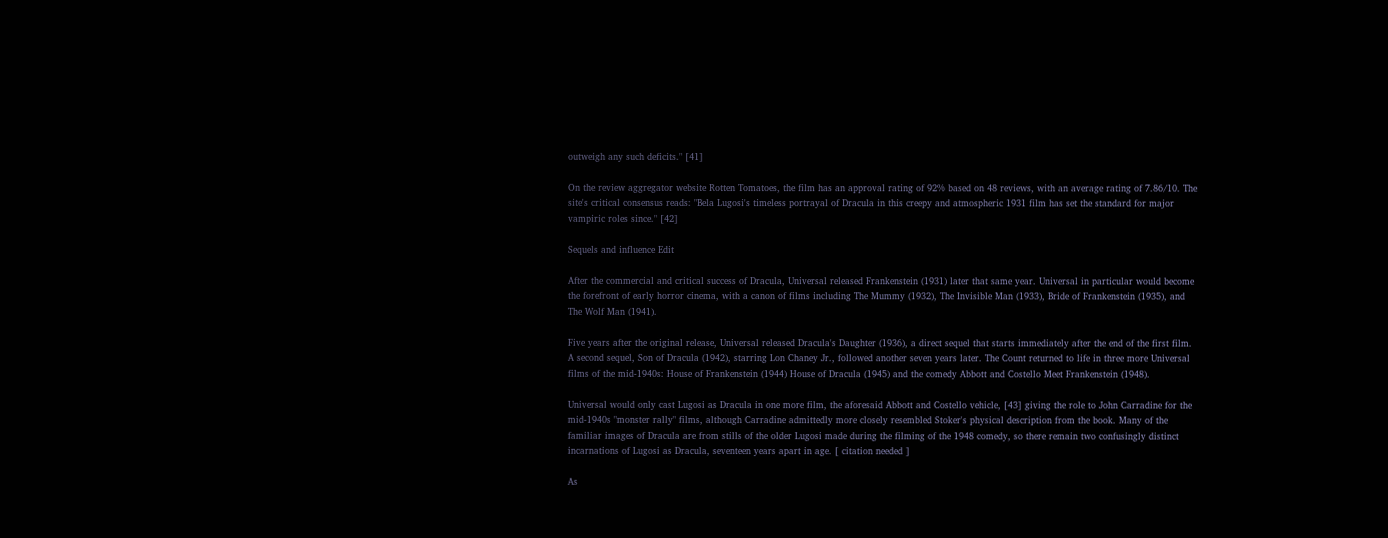outweigh any such deficits." [41]

On the review aggregator website Rotten Tomatoes, the film has an approval rating of 92% based on 48 reviews, with an average rating of 7.86/10. The site's critical consensus reads: "Bela Lugosi's timeless portrayal of Dracula in this creepy and atmospheric 1931 film has set the standard for major vampiric roles since." [42]

Sequels and influence Edit

After the commercial and critical success of Dracula, Universal released Frankenstein (1931) later that same year. Universal in particular would become the forefront of early horror cinema, with a canon of films including The Mummy (1932), The Invisible Man (1933), Bride of Frankenstein (1935), and The Wolf Man (1941).

Five years after the original release, Universal released Dracula's Daughter (1936), a direct sequel that starts immediately after the end of the first film. A second sequel, Son of Dracula (1942), starring Lon Chaney Jr., followed another seven years later. The Count returned to life in three more Universal films of the mid-1940s: House of Frankenstein (1944) House of Dracula (1945) and the comedy Abbott and Costello Meet Frankenstein (1948).

Universal would only cast Lugosi as Dracula in one more film, the aforesaid Abbott and Costello vehicle, [43] giving the role to John Carradine for the mid-1940s "monster rally" films, although Carradine admittedly more closely resembled Stoker's physical description from the book. Many of the familiar images of Dracula are from stills of the older Lugosi made during the filming of the 1948 comedy, so there remain two confusingly distinct incarnations of Lugosi as Dracula, seventeen years apart in age. [ citation needed ]

As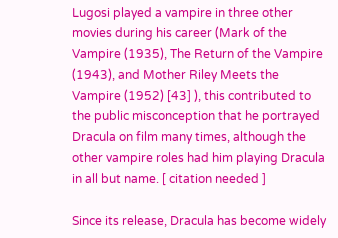Lugosi played a vampire in three other movies during his career (Mark of the Vampire (1935), The Return of the Vampire (1943), and Mother Riley Meets the Vampire (1952) [43] ), this contributed to the public misconception that he portrayed Dracula on film many times, although the other vampire roles had him playing Dracula in all but name. [ citation needed ]

Since its release, Dracula has become widely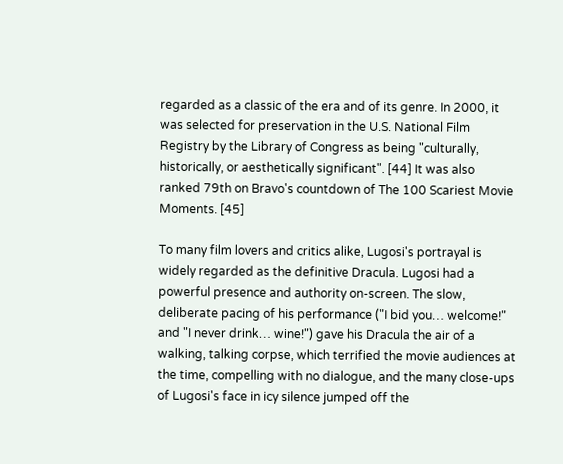regarded as a classic of the era and of its genre. In 2000, it was selected for preservation in the U.S. National Film Registry by the Library of Congress as being "culturally, historically, or aesthetically significant". [44] It was also ranked 79th on Bravo's countdown of The 100 Scariest Movie Moments. [45]

To many film lovers and critics alike, Lugosi's portrayal is widely regarded as the definitive Dracula. Lugosi had a powerful presence and authority on-screen. The slow, deliberate pacing of his performance ("I bid you… welcome!" and "I never drink… wine!") gave his Dracula the air of a walking, talking corpse, which terrified the movie audiences at the time, compelling with no dialogue, and the many close-ups of Lugosi's face in icy silence jumped off the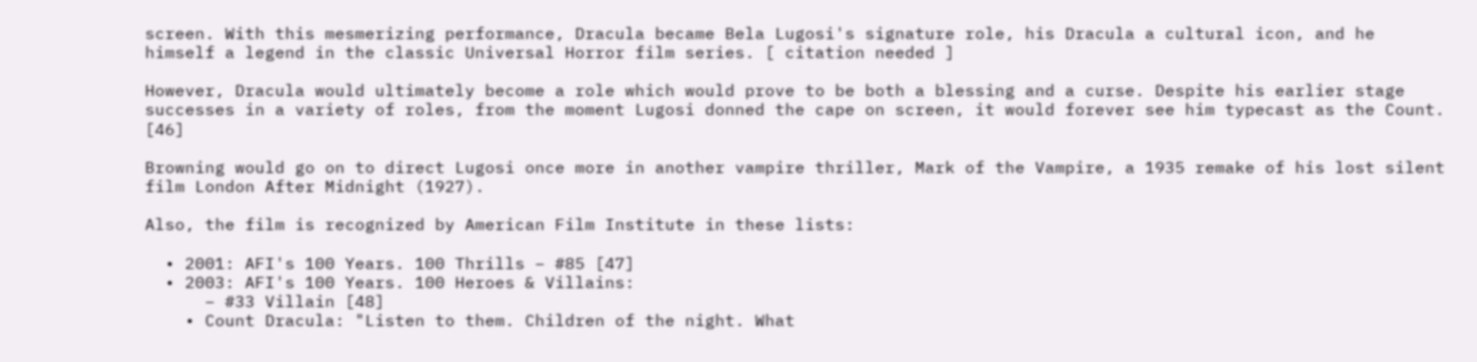screen. With this mesmerizing performance, Dracula became Bela Lugosi's signature role, his Dracula a cultural icon, and he himself a legend in the classic Universal Horror film series. [ citation needed ]

However, Dracula would ultimately become a role which would prove to be both a blessing and a curse. Despite his earlier stage successes in a variety of roles, from the moment Lugosi donned the cape on screen, it would forever see him typecast as the Count. [46]

Browning would go on to direct Lugosi once more in another vampire thriller, Mark of the Vampire, a 1935 remake of his lost silent film London After Midnight (1927).

Also, the film is recognized by American Film Institute in these lists:

  • 2001: AFI's 100 Years. 100 Thrills – #85 [47]
  • 2003: AFI's 100 Years. 100 Heroes & Villains:
      – #33 Villain [48]
    • Count Dracula: "Listen to them. Children of the night. What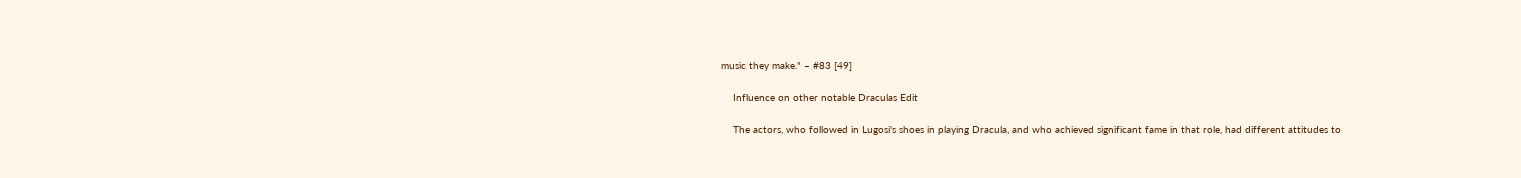music they make." – #83 [49]

    Influence on other notable Draculas Edit

    The actors, who followed in Lugosi's shoes in playing Dracula, and who achieved significant fame in that role, had different attitudes to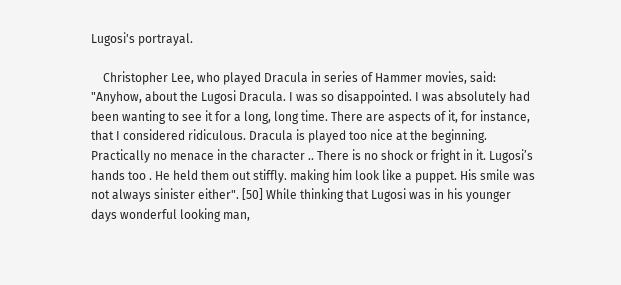Lugosi's portrayal.

    Christopher Lee, who played Dracula in series of Hammer movies, said: "Anyhow, about the Lugosi Dracula. I was so disappointed. I was absolutely had been wanting to see it for a long, long time. There are aspects of it, for instance, that I considered ridiculous. Dracula is played too nice at the beginning. Practically no menace in the character .. There is no shock or fright in it. Lugosi’s hands too . He held them out stiffly. making him look like a puppet. His smile was not always sinister either". [50] While thinking that Lugosi was in his younger days wonderful looking man,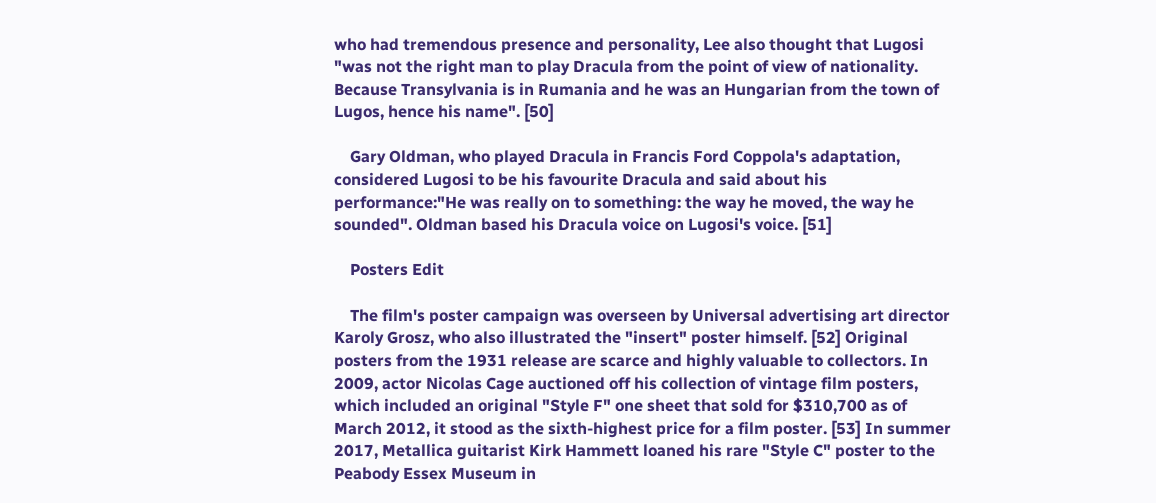who had tremendous presence and personality, Lee also thought that Lugosi "was not the right man to play Dracula from the point of view of nationality. Because Transylvania is in Rumania and he was an Hungarian from the town of Lugos, hence his name". [50]

    Gary Oldman, who played Dracula in Francis Ford Coppola's adaptation, considered Lugosi to be his favourite Dracula and said about his performance:"He was really on to something: the way he moved, the way he sounded". Oldman based his Dracula voice on Lugosi's voice. [51]

    Posters Edit

    The film's poster campaign was overseen by Universal advertising art director Karoly Grosz, who also illustrated the "insert" poster himself. [52] Original posters from the 1931 release are scarce and highly valuable to collectors. In 2009, actor Nicolas Cage auctioned off his collection of vintage film posters, which included an original "Style F" one sheet that sold for $310,700 as of March 2012, it stood as the sixth-highest price for a film poster. [53] In summer 2017, Metallica guitarist Kirk Hammett loaned his rare "Style C" poster to the Peabody Essex Museum in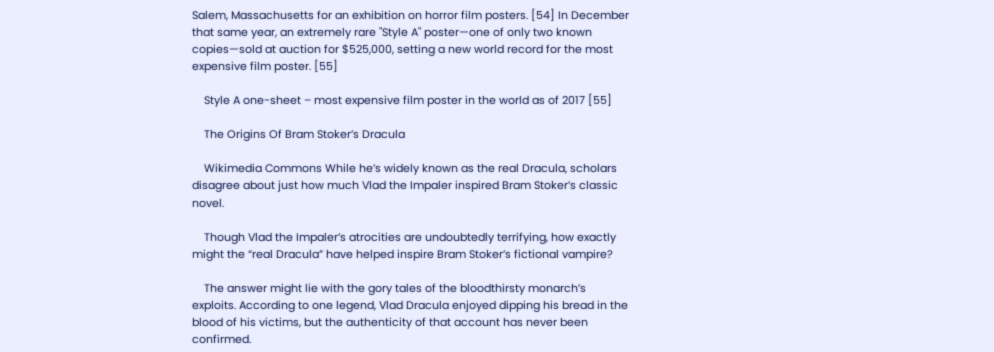Salem, Massachusetts for an exhibition on horror film posters. [54] In December that same year, an extremely rare "Style A" poster—one of only two known copies—sold at auction for $525,000, setting a new world record for the most expensive film poster. [55]

    Style A one-sheet – most expensive film poster in the world as of 2017 [55]

    The Origins Of Bram Stoker’s Dracula

    Wikimedia Commons While he’s widely known as the real Dracula, scholars disagree about just how much Vlad the Impaler inspired Bram Stoker’s classic novel.

    Though Vlad the Impaler’s atrocities are undoubtedly terrifying, how exactly might the “real Dracula” have helped inspire Bram Stoker’s fictional vampire?

    The answer might lie with the gory tales of the bloodthirsty monarch’s exploits. According to one legend, Vlad Dracula enjoyed dipping his bread in the blood of his victims, but the authenticity of that account has never been confirmed.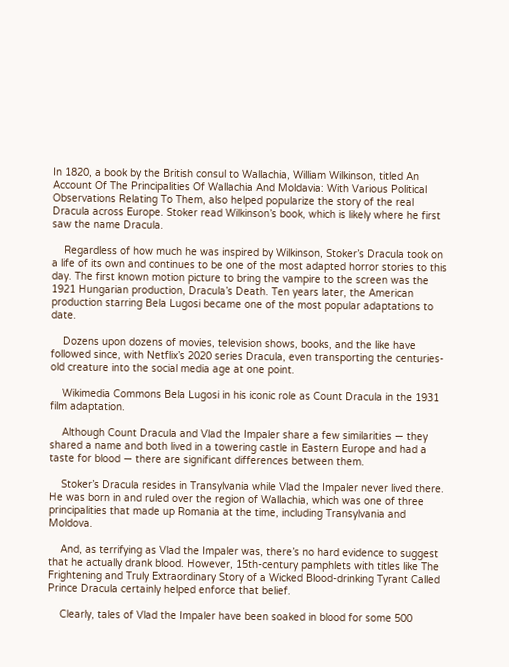In 1820, a book by the British consul to Wallachia, William Wilkinson, titled An Account Of The Principalities Of Wallachia And Moldavia: With Various Political Observations Relating To Them, also helped popularize the story of the real Dracula across Europe. Stoker read Wilkinson’s book, which is likely where he first saw the name Dracula.

    Regardless of how much he was inspired by Wilkinson, Stoker’s Dracula took on a life of its own and continues to be one of the most adapted horror stories to this day. The first known motion picture to bring the vampire to the screen was the 1921 Hungarian production, Dracula’s Death. Ten years later, the American production starring Bela Lugosi became one of the most popular adaptations to date.

    Dozens upon dozens of movies, television shows, books, and the like have followed since, with Netflix’s 2020 series Dracula, even transporting the centuries-old creature into the social media age at one point.

    Wikimedia Commons Bela Lugosi in his iconic role as Count Dracula in the 1931 film adaptation.

    Although Count Dracula and Vlad the Impaler share a few similarities — they shared a name and both lived in a towering castle in Eastern Europe and had a taste for blood — there are significant differences between them.

    Stoker’s Dracula resides in Transylvania while Vlad the Impaler never lived there. He was born in and ruled over the region of Wallachia, which was one of three principalities that made up Romania at the time, including Transylvania and Moldova.

    And, as terrifying as Vlad the Impaler was, there’s no hard evidence to suggest that he actually drank blood. However, 15th-century pamphlets with titles like The Frightening and Truly Extraordinary Story of a Wicked Blood-drinking Tyrant Called Prince Dracula certainly helped enforce that belief.

    Clearly, tales of Vlad the Impaler have been soaked in blood for some 500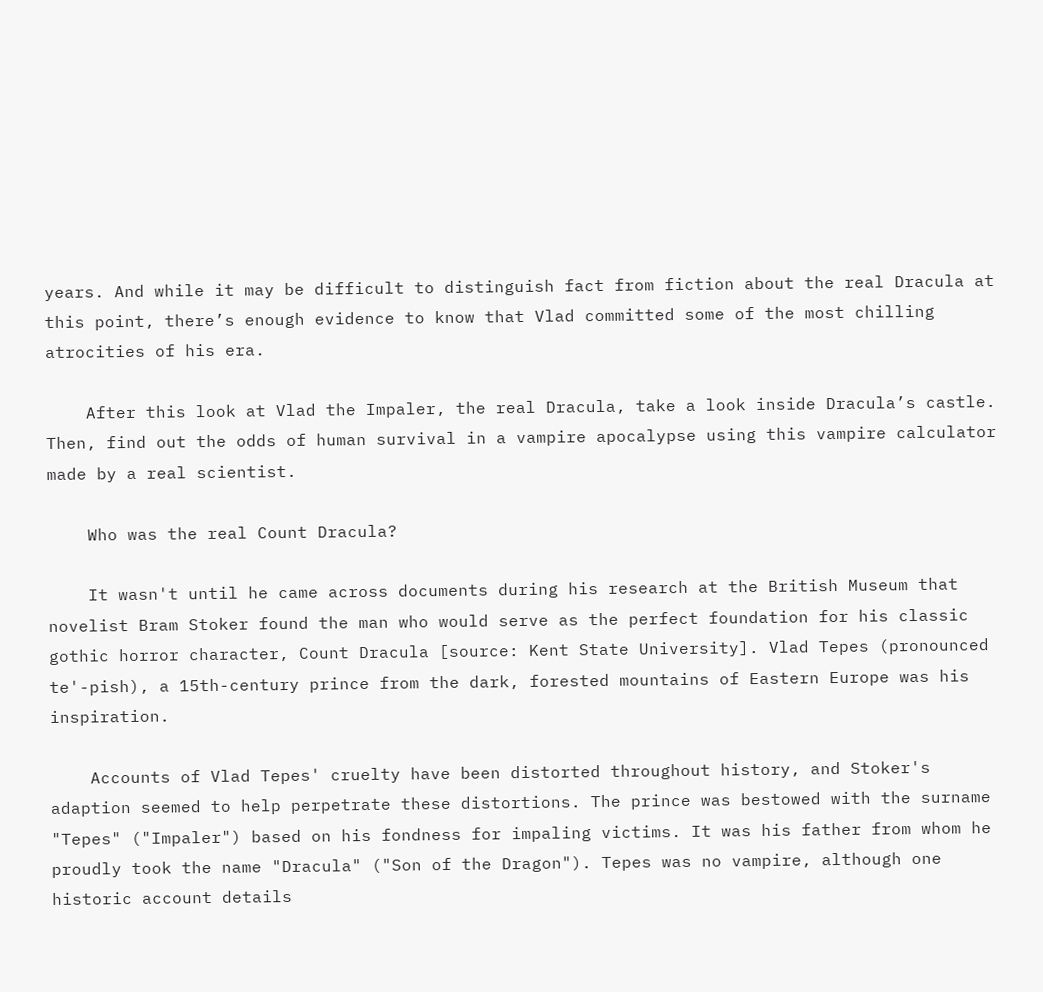years. And while it may be difficult to distinguish fact from fiction about the real Dracula at this point, there’s enough evidence to know that Vlad committed some of the most chilling atrocities of his era.

    After this look at Vlad the Impaler, the real Dracula, take a look inside Dracula’s castle. Then, find out the odds of human survival in a vampire apocalypse using this vampire calculator made by a real scientist.

    Who was the real Count Dracula?

    It wasn't until he came across documents during his research at the British Museum that novelist Bram Stoker found the man who would serve as the perfect foundation for his classic gothic horror character, Count Dracula [source: Kent State University]. Vlad Tepes (pronounced te'-pish), a 15th-century prince from the dark, forested mountains of Eastern Europe was his inspiration.

    Accounts of Vlad Tepes' cruelty have been distorted throughout history, and Stoker's adaption seemed to help perpetrate these distortions. The prince was bestowed with the surname "Tepes" ("Impaler") based on his fondness for impaling victims. It was his father from whom he proudly took the name "Dracula" ("Son of the Dragon"). Tepes was no vampire, although one historic account details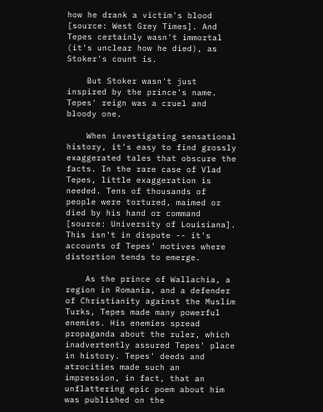how he drank a victim's blood [source: West Grey Times]. And Tepes certainly wasn't immortal (it's unclear how he died), as Stoker's count is.

    But Stoker wasn't just inspired by the prince's name. Tepes' reign was a cruel and bloody one.

    When investigating sensational history, it's easy to find grossly exaggerated tales that obscure the facts. In the rare case of Vlad Tepes, little exaggeration is needed. Tens of thousands of people were tortured, maimed or died by his hand or command [source: University of Louisiana]. This isn't in dispute -- it's accounts of Tepes' motives where distortion tends to emerge.

    As the prince of Wallachia, a region in Romania, and a defender of Christianity against the Muslim Turks, Tepes made many powerful enemies. His enemies spread propaganda about the ruler, which inadvertently assured Tepes' place in history. Tepes' deeds and atrocities made such an impression, in fact, that an unflattering epic poem about him was published on the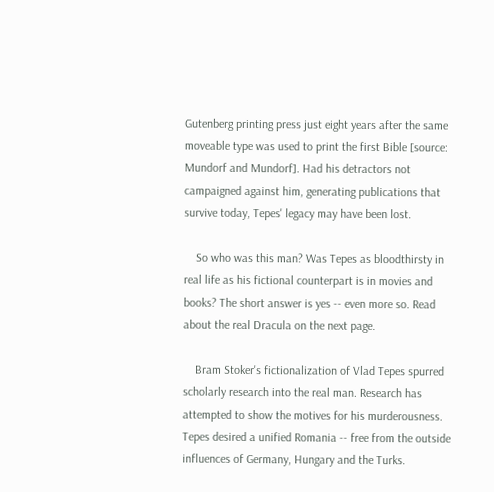Gutenberg printing press just eight years after the same moveable type was used to print the first Bible [source: Mundorf and Mundorf]. Had his detractors not campaigned against him, generating publications that survive today, Tepes' legacy may have been lost.

    So who was this man? Was Tepes as bloodthirsty in real life as his fictional counterpart is in movies and books? The short answer is yes -- even more so. Read about the real Dracula on the next page.

    Bram Stoker's fictionalization of Vlad Tepes spurred scholarly research into the real man. Research has attempted to show the motives for his murderousness. Tepes desired a unified Romania -- free from the outside influences of Germany, Hungary and the Turks.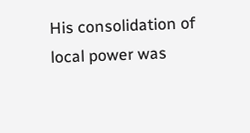His consolidation of local power was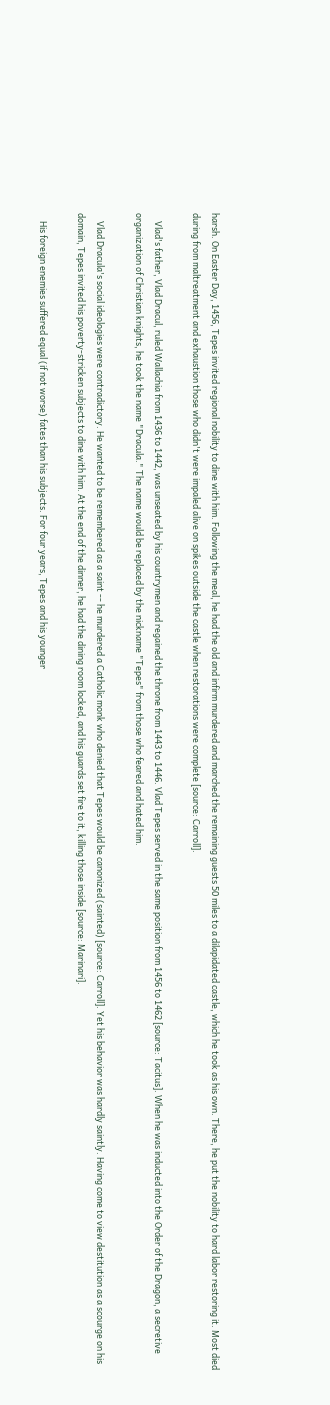harsh. On Easter Day, 1456, Tepes invited regional nobility to dine with him. Following the meal, he had the old and infirm murdered and marched the remaining guests 50 miles to a dilapidated castle, which he took as his own. There, he put the nobility to hard labor restoring it. Most died during from maltreatment and exhaustion those who didn't were impaled alive on spikes outside the castle when restorations were complete [source: Carroll].

    Vlad's father, Vlad Dracul, ruled Wallachia from 1436 to 1442, was unseated by his countrymen and regained the throne from 1443 to 1446. Vlad Tepes served in the same position from 1456 to 1462 [source: Tacitus]. When he was inducted into the Order of the Dragon, a secretive organization of Christian knights, he took the name "Dracula." The name would be replaced by the nickname "Tepes" from those who feared and hated him.

    Vlad Dracula's social ideologies were contradictory. He wanted to be remembered as a saint -- he murdered a Catholic monk who denied that Tepes would be canonized (sainted) [source: Carroll]. Yet his behavior was hardly saintly. Having come to view destitution as a scourge on his domain, Tepes invited his poverty-stricken subjects to dine with him. At the end of the dinner, he had the dining room locked, and his guards set fire to it, killing those inside [source: Marinari].

    His foreign enemies suffered equal (if not worse) fates than his subjects. For four years, Tepes and his younger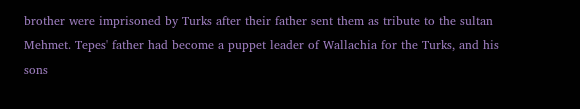brother were imprisoned by Turks after their father sent them as tribute to the sultan Mehmet. Tepes' father had become a puppet leader of Wallachia for the Turks, and his sons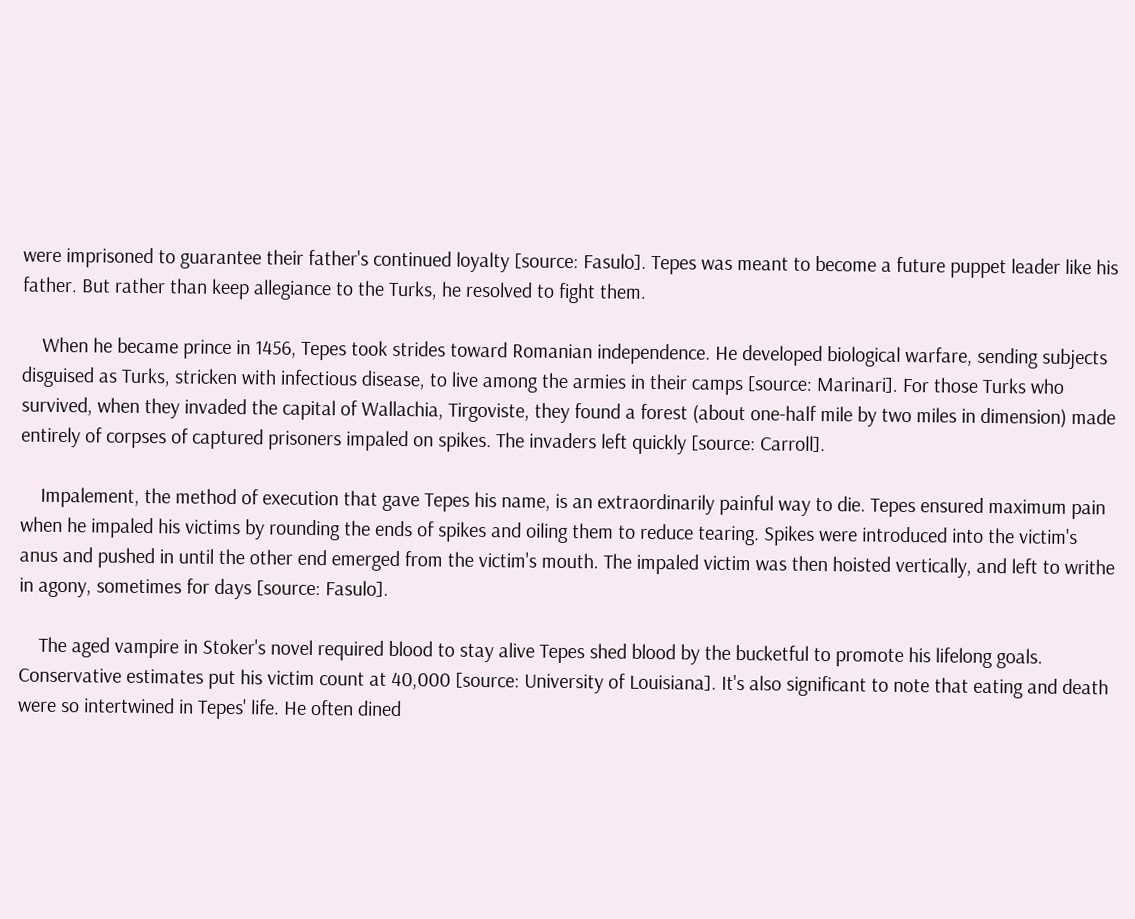were imprisoned to guarantee their father's continued loyalty [source: Fasulo]. Tepes was meant to become a future puppet leader like his father. But rather than keep allegiance to the Turks, he resolved to fight them.

    When he became prince in 1456, Tepes took strides toward Romanian independence. He developed biological warfare, sending subjects disguised as Turks, stricken with infectious disease, to live among the armies in their camps [source: Marinari]. For those Turks who survived, when they invaded the capital of Wallachia, Tirgoviste, they found a forest (about one-half mile by two miles in dimension) made entirely of corpses of captured prisoners impaled on spikes. The invaders left quickly [source: Carroll].

    Impalement, the method of execution that gave Tepes his name, is an extraordinarily painful way to die. Tepes ensured maximum pain when he impaled his victims by rounding the ends of spikes and oiling them to reduce tearing. Spikes were introduced into the victim's anus and pushed in until the other end emerged from the victim's mouth. The impaled victim was then hoisted vertically, and left to writhe in agony, sometimes for days [source: Fasulo].

    The aged vampire in Stoker's novel required blood to stay alive Tepes shed blood by the bucketful to promote his lifelong goals. Conservative estimates put his victim count at 40,000 [source: University of Louisiana]. It's also significant to note that eating and death were so intertwined in Tepes' life. He often dined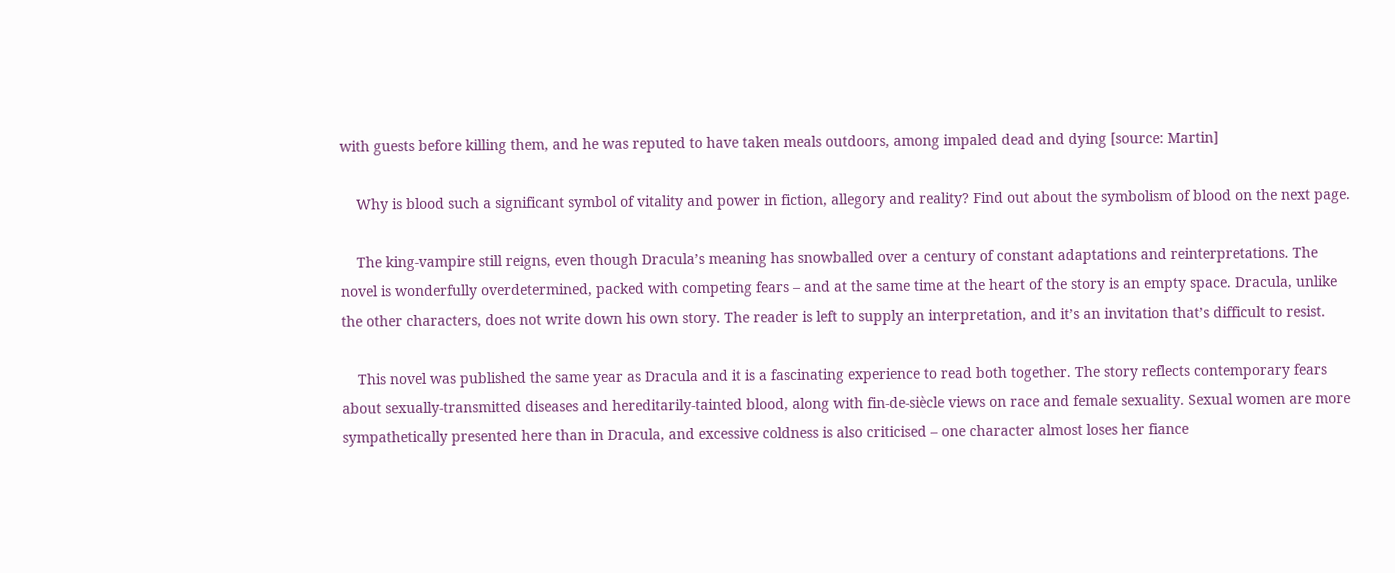with guests before killing them, and he was reputed to have taken meals outdoors, among impaled dead and dying [source: Martin]

    Why is blood such a significant symbol of vitality and power in fiction, allegory and reality? Find out about the symbolism of blood on the next page.

    The king-vampire still reigns, even though Dracula’s meaning has snowballed over a century of constant adaptations and reinterpretations. The novel is wonderfully overdetermined, packed with competing fears – and at the same time at the heart of the story is an empty space. Dracula, unlike the other characters, does not write down his own story. The reader is left to supply an interpretation, and it’s an invitation that’s difficult to resist.

    This novel was published the same year as Dracula and it is a fascinating experience to read both together. The story reflects contemporary fears about sexually-transmitted diseases and hereditarily-tainted blood, along with fin-de-siècle views on race and female sexuality. Sexual women are more sympathetically presented here than in Dracula, and excessive coldness is also criticised – one character almost loses her fiance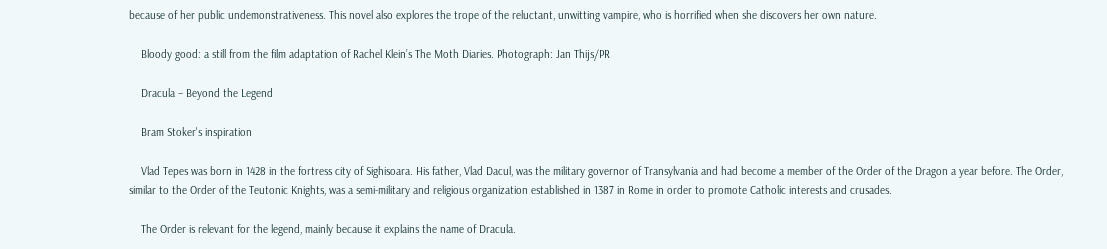because of her public undemonstrativeness. This novel also explores the trope of the reluctant, unwitting vampire, who is horrified when she discovers her own nature.

    Bloody good: a still from the film adaptation of Rachel Klein’s The Moth Diaries. Photograph: Jan Thijs/PR

    Dracula – Beyond the Legend

    Bram Stoker's inspiration

    Vlad Tepes was born in 1428 in the fortress city of Sighisoara. His father, Vlad Dacul, was the military governor of Transylvania and had become a member of the Order of the Dragon a year before. The Order, similar to the Order of the Teutonic Knights, was a semi-military and religious organization established in 1387 in Rome in order to promote Catholic interests and crusades.

    The Order is relevant for the legend, mainly because it explains the name of Dracula.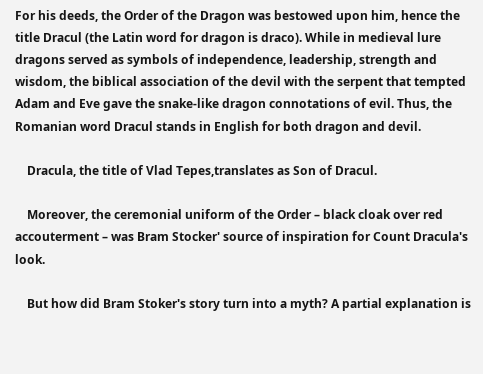For his deeds, the Order of the Dragon was bestowed upon him, hence the title Dracul (the Latin word for dragon is draco). While in medieval lure dragons served as symbols of independence, leadership, strength and wisdom, the biblical association of the devil with the serpent that tempted Adam and Eve gave the snake-like dragon connotations of evil. Thus, the Romanian word Dracul stands in English for both dragon and devil.

    Dracula, the title of Vlad Tepes,translates as Son of Dracul.

    Moreover, the ceremonial uniform of the Order – black cloak over red accouterment – was Bram Stocker' source of inspiration for Count Dracula's look.

    But how did Bram Stoker's story turn into a myth? A partial explanation is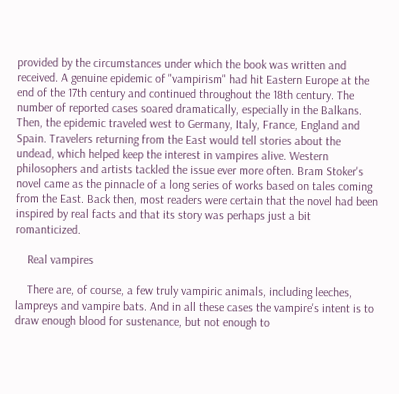provided by the circumstances under which the book was written and received. A genuine epidemic of "vampirism" had hit Eastern Europe at the end of the 17th century and continued throughout the 18th century. The number of reported cases soared dramatically, especially in the Balkans. Then, the epidemic traveled west to Germany, Italy, France, England and Spain. Travelers returning from the East would tell stories about the undead, which helped keep the interest in vampires alive. Western philosophers and artists tackled the issue ever more often. Bram Stoker's novel came as the pinnacle of a long series of works based on tales coming from the East. Back then, most readers were certain that the novel had been inspired by real facts and that its story was perhaps just a bit romanticized.

    Real vampires

    There are, of course, a few truly vampiric animals, including leeches, lampreys and vampire bats. And in all these cases the vampire's intent is to draw enough blood for sustenance, but not enough to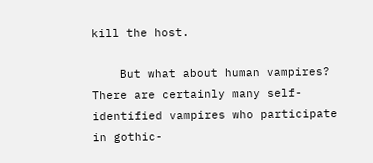kill the host.

    But what about human vampires? There are certainly many self-identified vampires who participate in gothic-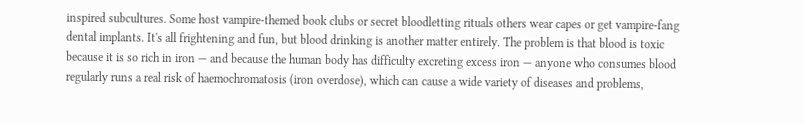inspired subcultures. Some host vampire-themed book clubs or secret bloodletting rituals others wear capes or get vampire-fang dental implants. It's all frightening and fun, but blood drinking is another matter entirely. The problem is that blood is toxic because it is so rich in iron — and because the human body has difficulty excreting excess iron — anyone who consumes blood regularly runs a real risk of haemochromatosis (iron overdose), which can cause a wide variety of diseases and problems,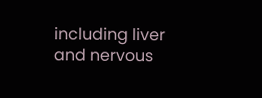including liver and nervous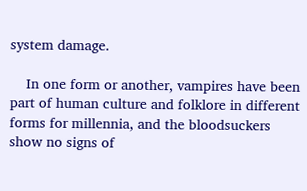system damage.

    In one form or another, vampires have been part of human culture and folklore in different forms for millennia, and the bloodsuckers show no signs of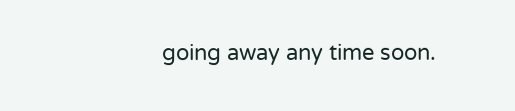going away any time soon.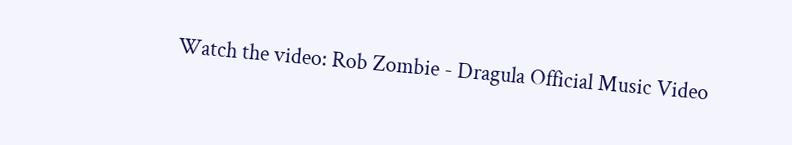Watch the video: Rob Zombie - Dragula Official Music Video